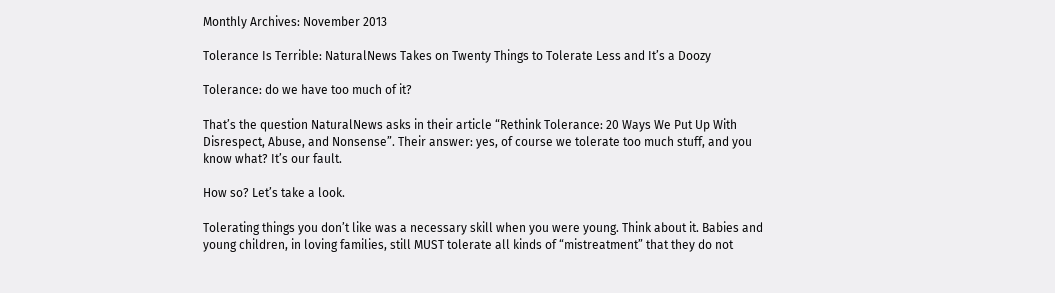Monthly Archives: November 2013

Tolerance Is Terrible: NaturalNews Takes on Twenty Things to Tolerate Less and It’s a Doozy

Tolerance: do we have too much of it?

That’s the question NaturalNews asks in their article “Rethink Tolerance: 20 Ways We Put Up With Disrespect, Abuse, and Nonsense”. Their answer: yes, of course we tolerate too much stuff, and you know what? It’s our fault.

How so? Let’s take a look.

Tolerating things you don’t like was a necessary skill when you were young. Think about it. Babies and young children, in loving families, still MUST tolerate all kinds of “mistreatment” that they do not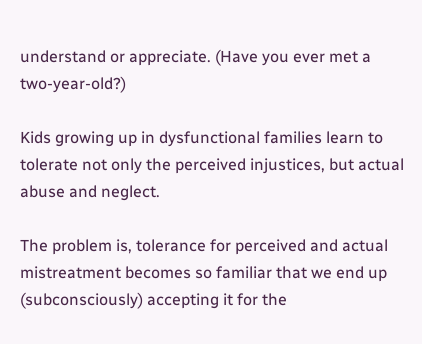understand or appreciate. (Have you ever met a two-year-old?)

Kids growing up in dysfunctional families learn to tolerate not only the perceived injustices, but actual abuse and neglect.

The problem is, tolerance for perceived and actual mistreatment becomes so familiar that we end up (subconsciously) accepting it for the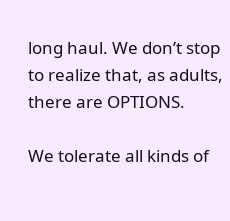long haul. We don’t stop to realize that, as adults, there are OPTIONS.

We tolerate all kinds of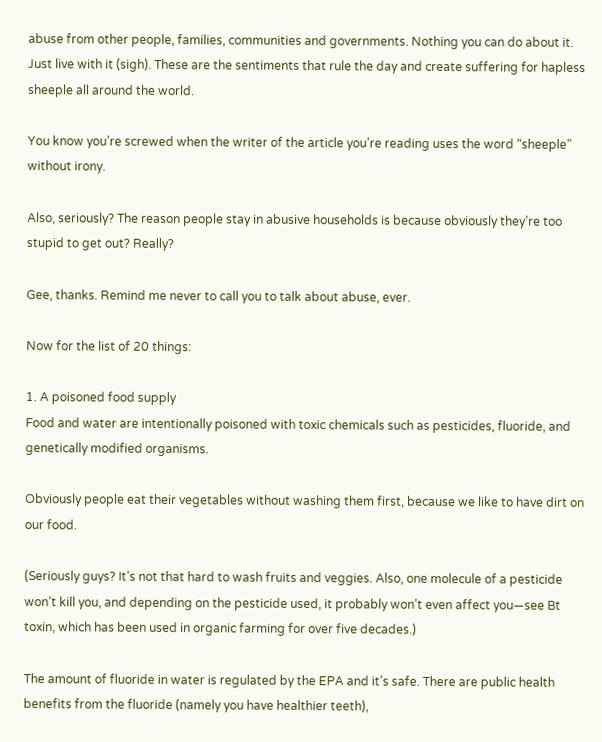abuse from other people, families, communities and governments. Nothing you can do about it. Just live with it (sigh). These are the sentiments that rule the day and create suffering for hapless sheeple all around the world.

You know you’re screwed when the writer of the article you’re reading uses the word “sheeple” without irony.

Also, seriously? The reason people stay in abusive households is because obviously they’re too stupid to get out? Really?

Gee, thanks. Remind me never to call you to talk about abuse, ever.

Now for the list of 20 things:

1. A poisoned food supply
Food and water are intentionally poisoned with toxic chemicals such as pesticides, fluoride, and genetically modified organisms.

Obviously people eat their vegetables without washing them first, because we like to have dirt on our food.

(Seriously guys? It’s not that hard to wash fruits and veggies. Also, one molecule of a pesticide won’t kill you, and depending on the pesticide used, it probably won’t even affect you—see Bt toxin, which has been used in organic farming for over five decades.)

The amount of fluoride in water is regulated by the EPA and it’s safe. There are public health benefits from the fluoride (namely you have healthier teeth),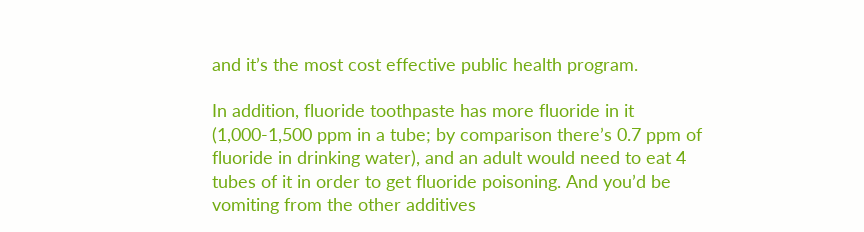and it’s the most cost effective public health program.

In addition, fluoride toothpaste has more fluoride in it (1,000-1,500 ppm in a tube; by comparison there’s 0.7 ppm of fluoride in drinking water), and an adult would need to eat 4 tubes of it in order to get fluoride poisoning. And you’d be vomiting from the other additives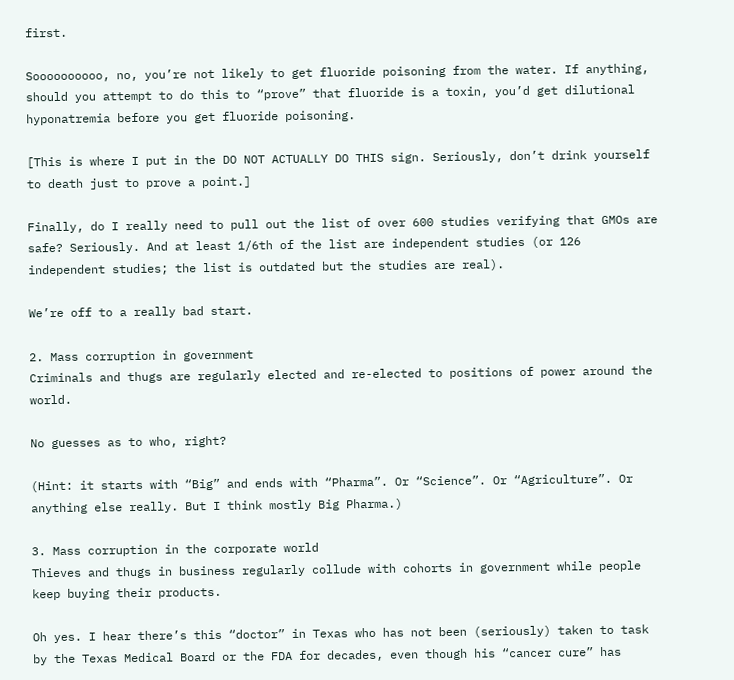first.

Soooooooooo, no, you’re not likely to get fluoride poisoning from the water. If anything, should you attempt to do this to “prove” that fluoride is a toxin, you’d get dilutional hyponatremia before you get fluoride poisoning.

[This is where I put in the DO NOT ACTUALLY DO THIS sign. Seriously, don’t drink yourself to death just to prove a point.]

Finally, do I really need to pull out the list of over 600 studies verifying that GMOs are safe? Seriously. And at least 1/6th of the list are independent studies (or 126 independent studies; the list is outdated but the studies are real).

We’re off to a really bad start.

2. Mass corruption in government
Criminals and thugs are regularly elected and re-elected to positions of power around the world.

No guesses as to who, right?

(Hint: it starts with “Big” and ends with “Pharma”. Or “Science”. Or “Agriculture”. Or anything else really. But I think mostly Big Pharma.)

3. Mass corruption in the corporate world
Thieves and thugs in business regularly collude with cohorts in government while people keep buying their products.

Oh yes. I hear there’s this “doctor” in Texas who has not been (seriously) taken to task by the Texas Medical Board or the FDA for decades, even though his “cancer cure” has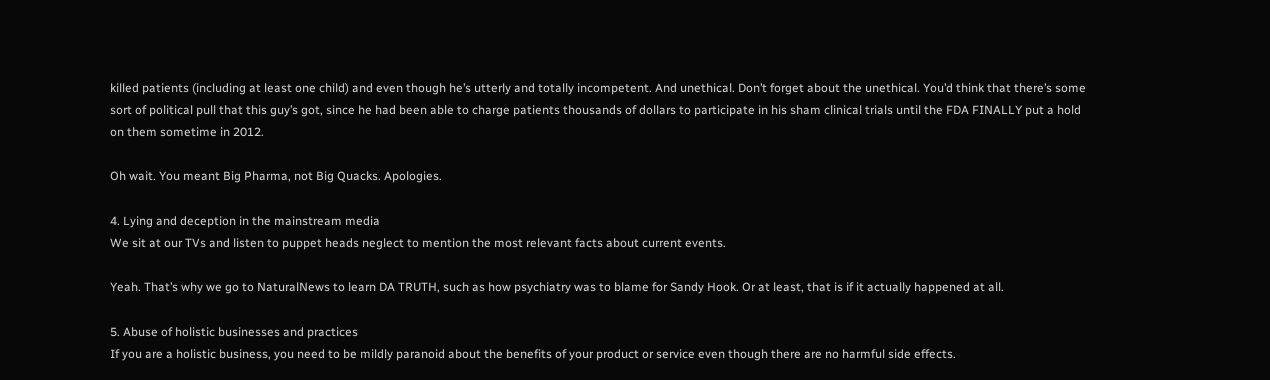killed patients (including at least one child) and even though he’s utterly and totally incompetent. And unethical. Don’t forget about the unethical. You’d think that there’s some sort of political pull that this guy’s got, since he had been able to charge patients thousands of dollars to participate in his sham clinical trials until the FDA FINALLY put a hold on them sometime in 2012.

Oh wait. You meant Big Pharma, not Big Quacks. Apologies.

4. Lying and deception in the mainstream media
We sit at our TVs and listen to puppet heads neglect to mention the most relevant facts about current events.

Yeah. That’s why we go to NaturalNews to learn DA TRUTH, such as how psychiatry was to blame for Sandy Hook. Or at least, that is if it actually happened at all.

5. Abuse of holistic businesses and practices
If you are a holistic business, you need to be mildly paranoid about the benefits of your product or service even though there are no harmful side effects.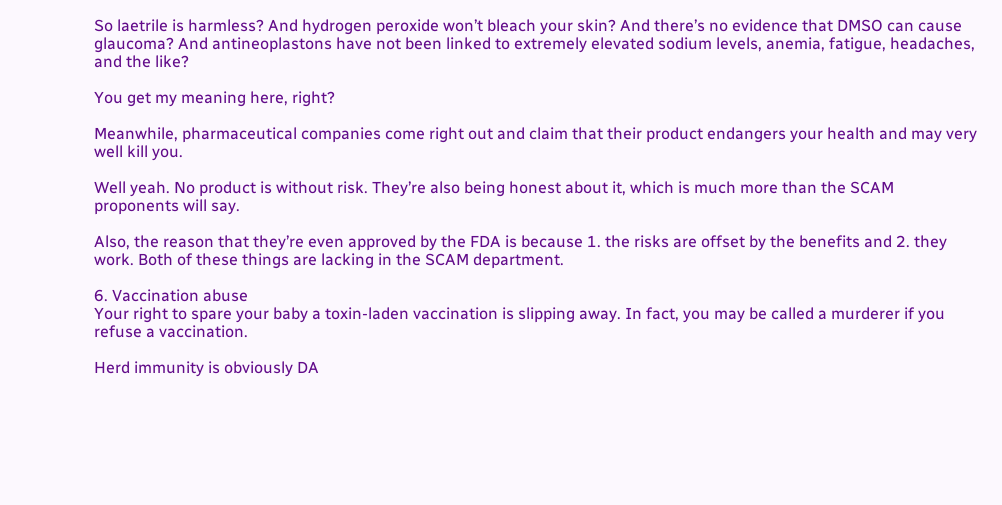So laetrile is harmless? And hydrogen peroxide won’t bleach your skin? And there’s no evidence that DMSO can cause glaucoma? And antineoplastons have not been linked to extremely elevated sodium levels, anemia, fatigue, headaches, and the like?

You get my meaning here, right?

Meanwhile, pharmaceutical companies come right out and claim that their product endangers your health and may very well kill you.

Well yeah. No product is without risk. They’re also being honest about it, which is much more than the SCAM proponents will say.

Also, the reason that they’re even approved by the FDA is because 1. the risks are offset by the benefits and 2. they work. Both of these things are lacking in the SCAM department.

6. Vaccination abuse
Your right to spare your baby a toxin-laden vaccination is slipping away. In fact, you may be called a murderer if you refuse a vaccination.

Herd immunity is obviously DA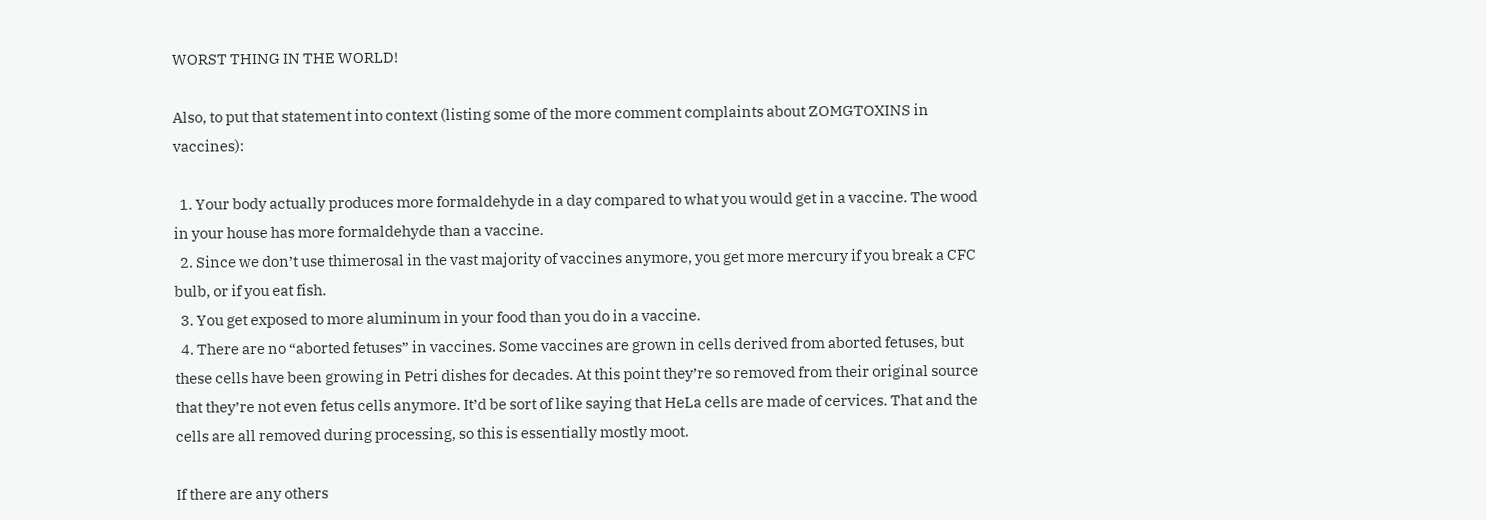WORST THING IN THE WORLD!

Also, to put that statement into context (listing some of the more comment complaints about ZOMGTOXINS in vaccines):

  1. Your body actually produces more formaldehyde in a day compared to what you would get in a vaccine. The wood in your house has more formaldehyde than a vaccine.
  2. Since we don’t use thimerosal in the vast majority of vaccines anymore, you get more mercury if you break a CFC bulb, or if you eat fish.
  3. You get exposed to more aluminum in your food than you do in a vaccine.
  4. There are no “aborted fetuses” in vaccines. Some vaccines are grown in cells derived from aborted fetuses, but these cells have been growing in Petri dishes for decades. At this point they’re so removed from their original source that they’re not even fetus cells anymore. It’d be sort of like saying that HeLa cells are made of cervices. That and the cells are all removed during processing, so this is essentially mostly moot.

If there are any others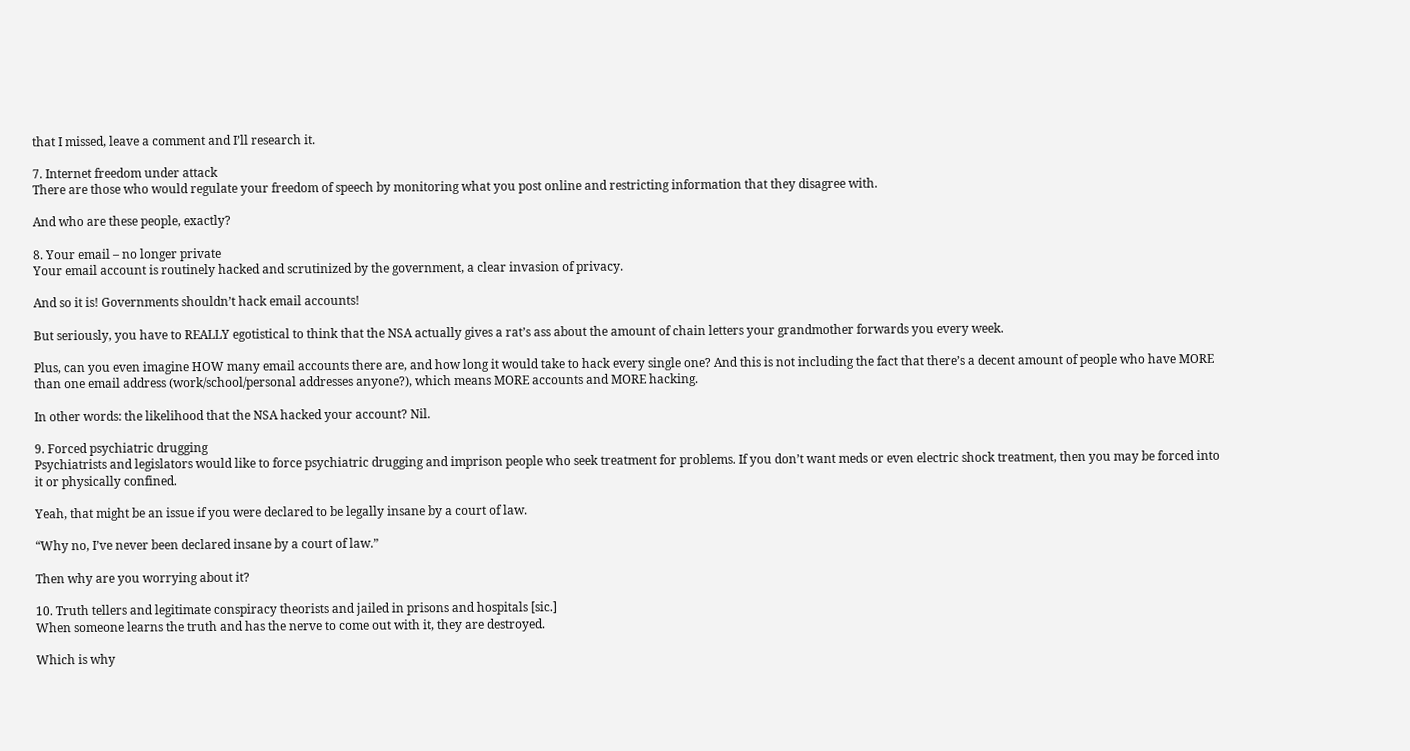that I missed, leave a comment and I’ll research it.

7. Internet freedom under attack
There are those who would regulate your freedom of speech by monitoring what you post online and restricting information that they disagree with.

And who are these people, exactly?

8. Your email – no longer private
Your email account is routinely hacked and scrutinized by the government, a clear invasion of privacy.

And so it is! Governments shouldn’t hack email accounts!

But seriously, you have to REALLY egotistical to think that the NSA actually gives a rat’s ass about the amount of chain letters your grandmother forwards you every week.

Plus, can you even imagine HOW many email accounts there are, and how long it would take to hack every single one? And this is not including the fact that there’s a decent amount of people who have MORE than one email address (work/school/personal addresses anyone?), which means MORE accounts and MORE hacking.

In other words: the likelihood that the NSA hacked your account? Nil.

9. Forced psychiatric drugging
Psychiatrists and legislators would like to force psychiatric drugging and imprison people who seek treatment for problems. If you don’t want meds or even electric shock treatment, then you may be forced into it or physically confined.

Yeah, that might be an issue if you were declared to be legally insane by a court of law.

“Why no, I’ve never been declared insane by a court of law.”

Then why are you worrying about it?

10. Truth tellers and legitimate conspiracy theorists and jailed in prisons and hospitals [sic.]
When someone learns the truth and has the nerve to come out with it, they are destroyed.

Which is why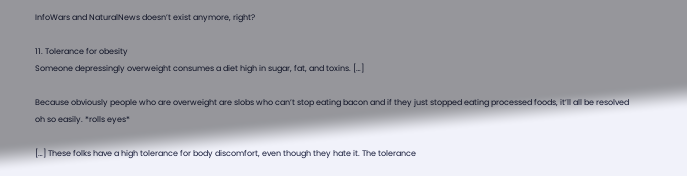InfoWars and NaturalNews doesn’t exist anymore, right?

11. Tolerance for obesity
Someone depressingly overweight consumes a diet high in sugar, fat, and toxins. […]

Because obviously people who are overweight are slobs who can’t stop eating bacon and if they just stopped eating processed foods, it’ll all be resolved oh so easily. *rolls eyes*

[…] These folks have a high tolerance for body discomfort, even though they hate it. The tolerance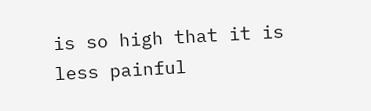is so high that it is less painful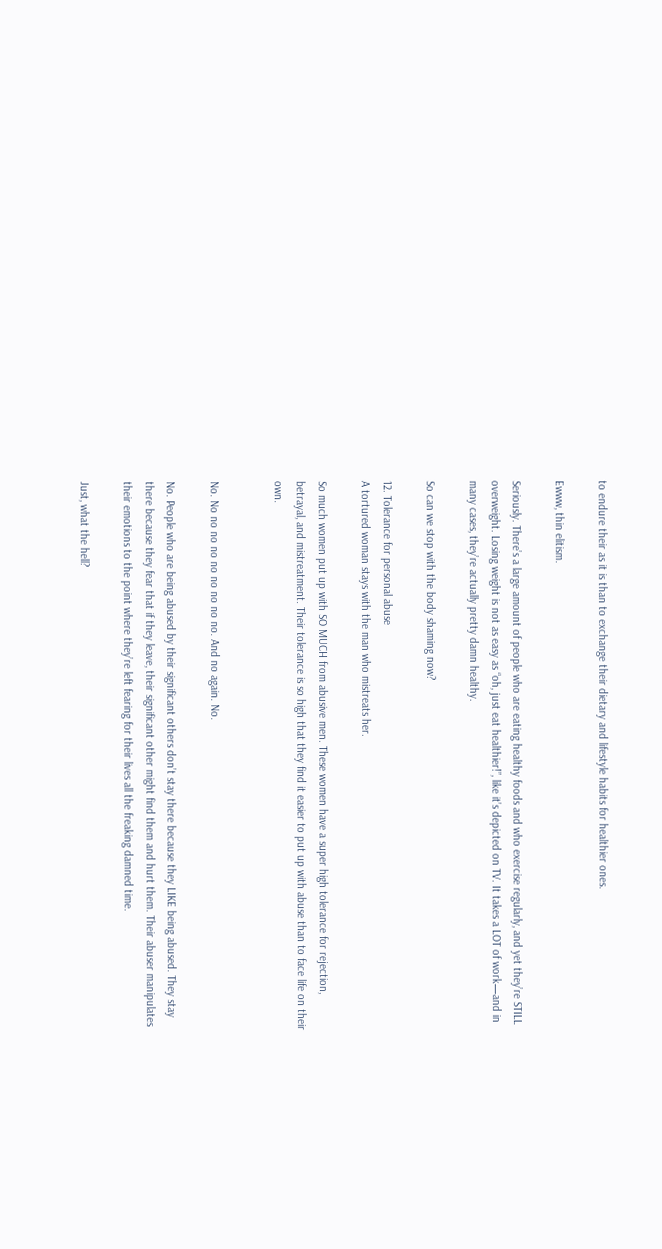to endure their as it is than to exchange their dietary and lifestyle habits for healthier ones.

Ewww, thin elitism.

Seriously. There’s a large amount of people who are eating healthy foods and who exercise regularly, and yet they’re STILL overweight. Losing weight is not as easy as “oh, just eat healthier!”, like it’s depicted on TV. It takes a LOT of work—and in many cases, they’re actually pretty damn healthy.

So can we stop with the body shaming now?

12. Tolerance for personal abuse
A tortured woman stays with the man who mistreats her.

So much women put up with SO MUCH from abusive men. These women have a super high tolerance for rejection, betrayal, and mistreatment. Their tolerance is so high that they find it easier to put up with abuse than to face life on their own.


No. No no no no no no no no no. And no again. No.

No. People who are being abused by their significant others don’t stay there because they LIKE being abused. They stay there because they fear that if they leave, their significant other might find them and hurt them. Their abuser manipulates their emotions to the point where they’re left fearing for their lives all the freaking damned time.

Just, what the hell?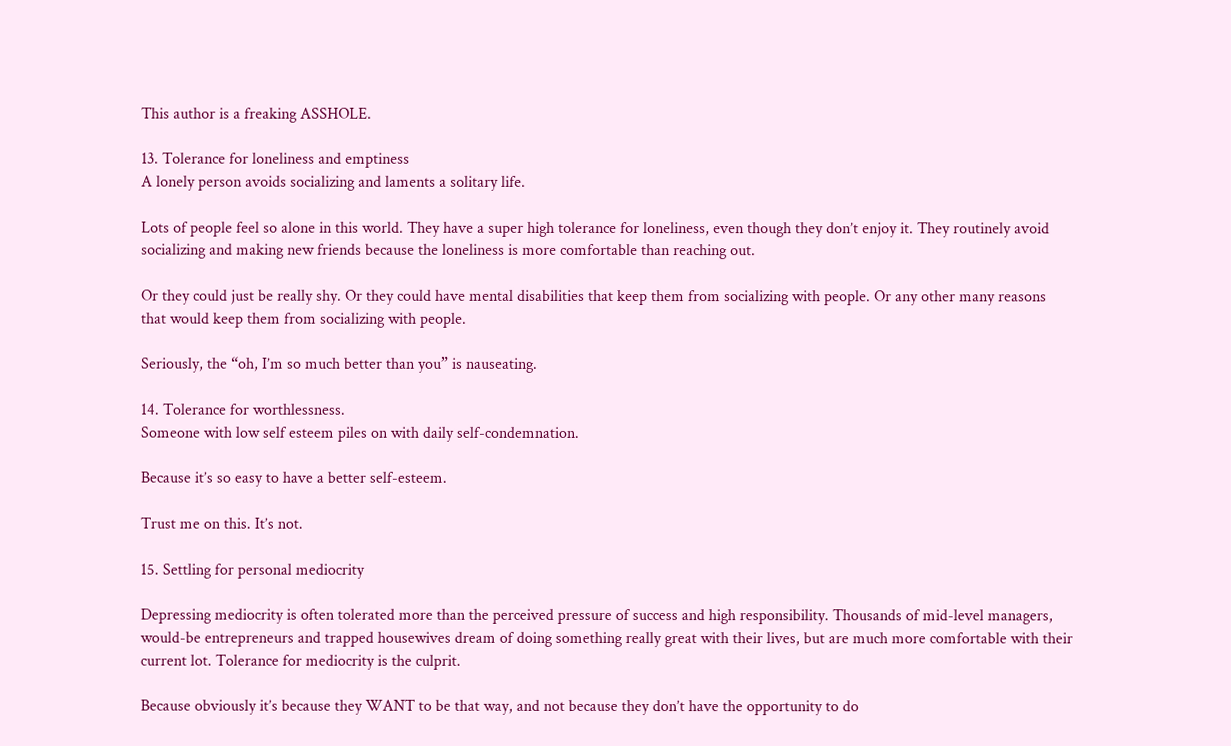This author is a freaking ASSHOLE.

13. Tolerance for loneliness and emptiness
A lonely person avoids socializing and laments a solitary life.

Lots of people feel so alone in this world. They have a super high tolerance for loneliness, even though they don’t enjoy it. They routinely avoid socializing and making new friends because the loneliness is more comfortable than reaching out.

Or they could just be really shy. Or they could have mental disabilities that keep them from socializing with people. Or any other many reasons that would keep them from socializing with people.

Seriously, the “oh, I’m so much better than you” is nauseating.

14. Tolerance for worthlessness.
Someone with low self esteem piles on with daily self-condemnation.

Because it’s so easy to have a better self-esteem.

Trust me on this. It’s not.

15. Settling for personal mediocrity

Depressing mediocrity is often tolerated more than the perceived pressure of success and high responsibility. Thousands of mid-level managers, would-be entrepreneurs and trapped housewives dream of doing something really great with their lives, but are much more comfortable with their current lot. Tolerance for mediocrity is the culprit.

Because obviously it’s because they WANT to be that way, and not because they don’t have the opportunity to do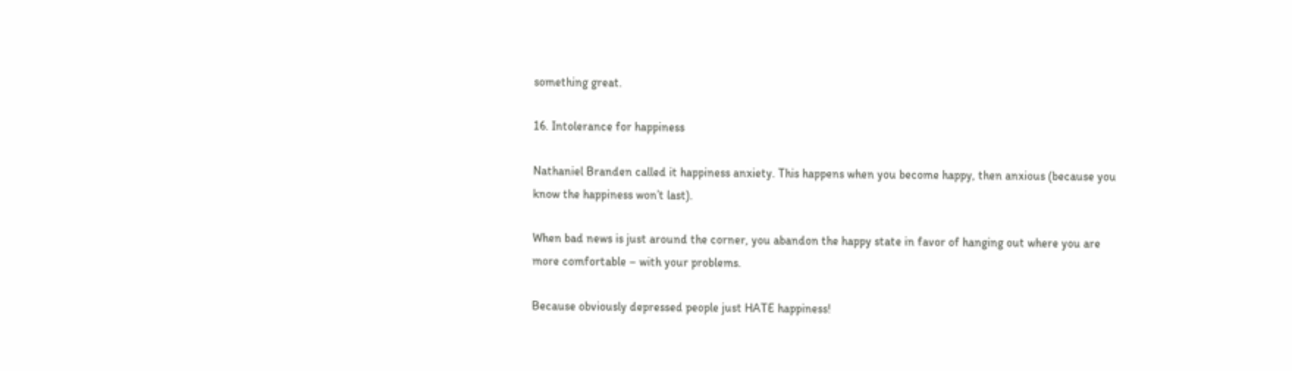something great.

16. Intolerance for happiness

Nathaniel Branden called it happiness anxiety. This happens when you become happy, then anxious (because you know the happiness won’t last).

When bad news is just around the corner, you abandon the happy state in favor of hanging out where you are more comfortable – with your problems.

Because obviously depressed people just HATE happiness!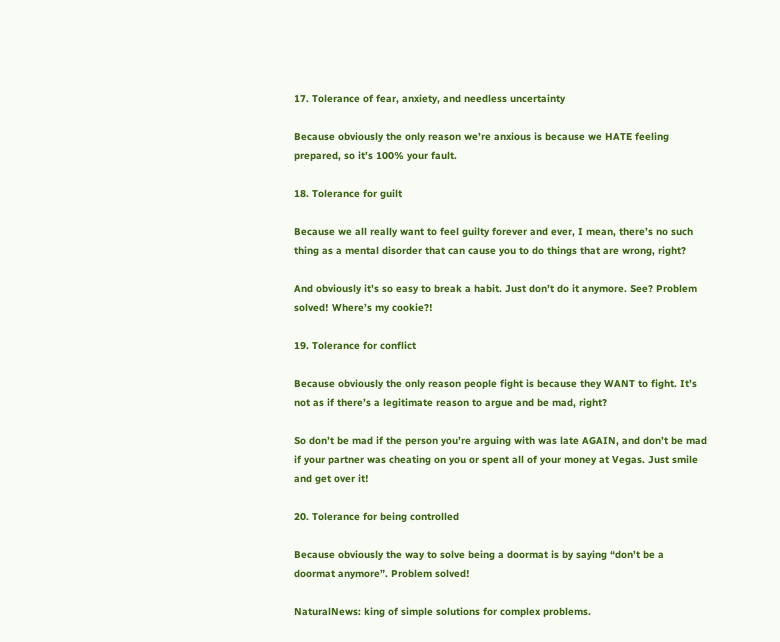17. Tolerance of fear, anxiety, and needless uncertainty

Because obviously the only reason we’re anxious is because we HATE feeling prepared, so it’s 100% your fault.

18. Tolerance for guilt

Because we all really want to feel guilty forever and ever, I mean, there’s no such thing as a mental disorder that can cause you to do things that are wrong, right?

And obviously it’s so easy to break a habit. Just don’t do it anymore. See? Problem solved! Where’s my cookie?!

19. Tolerance for conflict

Because obviously the only reason people fight is because they WANT to fight. It’s not as if there’s a legitimate reason to argue and be mad, right?

So don’t be mad if the person you’re arguing with was late AGAIN, and don’t be mad if your partner was cheating on you or spent all of your money at Vegas. Just smile and get over it!

20. Tolerance for being controlled

Because obviously the way to solve being a doormat is by saying “don’t be a doormat anymore”. Problem solved!

NaturalNews: king of simple solutions for complex problems.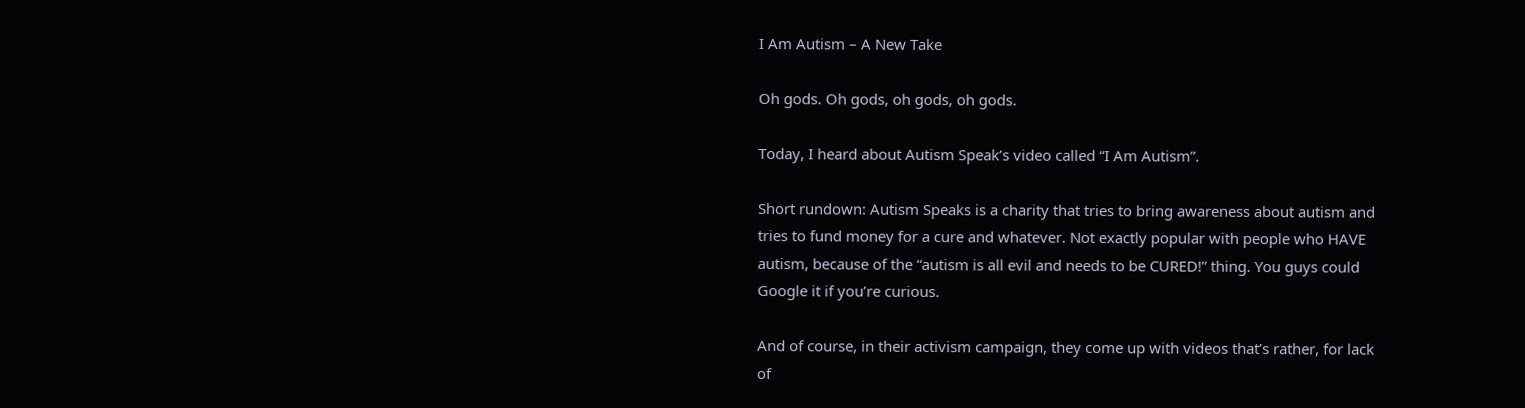I Am Autism – A New Take

Oh gods. Oh gods, oh gods, oh gods.

Today, I heard about Autism Speak’s video called “I Am Autism”.

Short rundown: Autism Speaks is a charity that tries to bring awareness about autism and tries to fund money for a cure and whatever. Not exactly popular with people who HAVE autism, because of the “autism is all evil and needs to be CURED!” thing. You guys could Google it if you’re curious.

And of course, in their activism campaign, they come up with videos that’s rather, for lack of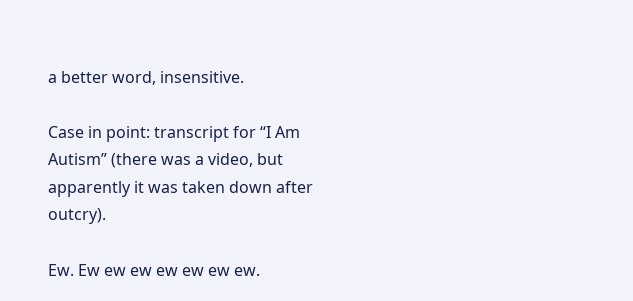a better word, insensitive.

Case in point: transcript for “I Am Autism” (there was a video, but apparently it was taken down after outcry).

Ew. Ew ew ew ew ew ew ew.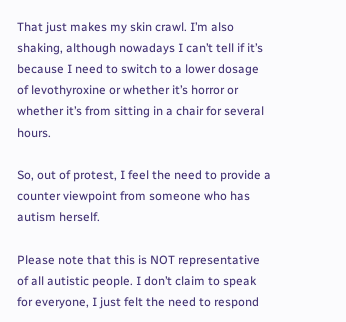That just makes my skin crawl. I’m also shaking, although nowadays I can’t tell if it’s because I need to switch to a lower dosage of levothyroxine or whether it’s horror or whether it’s from sitting in a chair for several hours.

So, out of protest, I feel the need to provide a counter viewpoint from someone who has autism herself.

Please note that this is NOT representative of all autistic people. I don’t claim to speak for everyone, I just felt the need to respond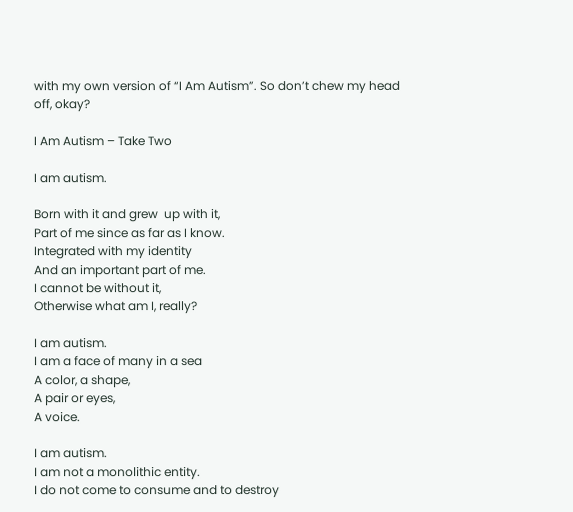with my own version of “I Am Autism”. So don’t chew my head off, okay?

I Am Autism – Take Two

I am autism.

Born with it and grew  up with it,
Part of me since as far as I know.
Integrated with my identity
And an important part of me.
I cannot be without it,
Otherwise what am I, really?

I am autism.
I am a face of many in a sea
A color, a shape,
A pair or eyes,
A voice.

I am autism.
I am not a monolithic entity.
I do not come to consume and to destroy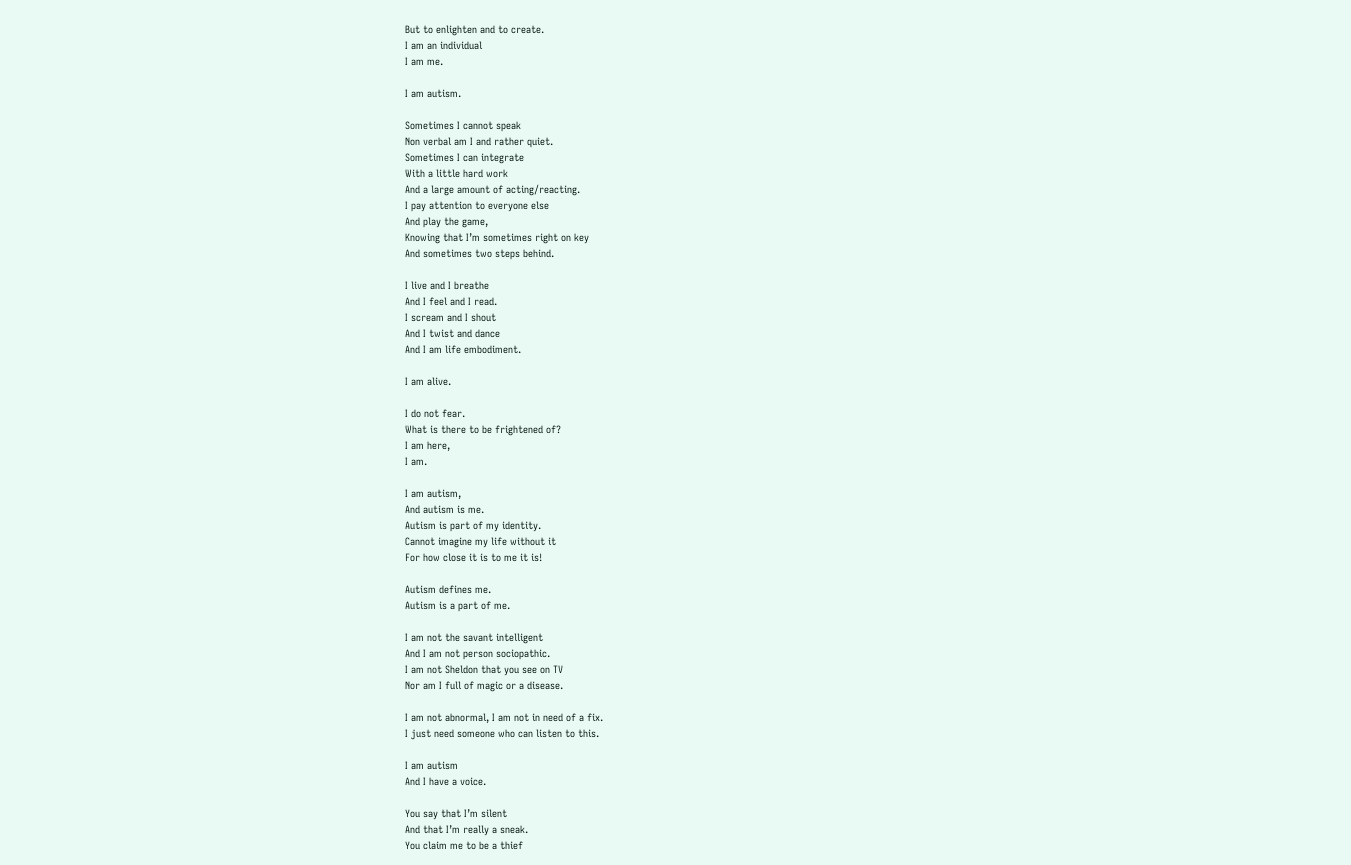But to enlighten and to create.
I am an individual
I am me.

I am autism.

Sometimes I cannot speak
Non verbal am I and rather quiet.
Sometimes I can integrate
With a little hard work
And a large amount of acting/reacting.
I pay attention to everyone else
And play the game,
Knowing that I’m sometimes right on key
And sometimes two steps behind.

I live and I breathe
And I feel and I read.
I scream and I shout
And I twist and dance
And I am life embodiment.

I am alive.

I do not fear.
What is there to be frightened of?
I am here,
I am.

I am autism,
And autism is me.
Autism is part of my identity.
Cannot imagine my life without it
For how close it is to me it is!

Autism defines me.
Autism is a part of me.

I am not the savant intelligent
And I am not person sociopathic.
I am not Sheldon that you see on TV
Nor am I full of magic or a disease.

I am not abnormal, I am not in need of a fix.
I just need someone who can listen to this.

I am autism
And I have a voice.

You say that I’m silent
And that I’m really a sneak.
You claim me to be a thief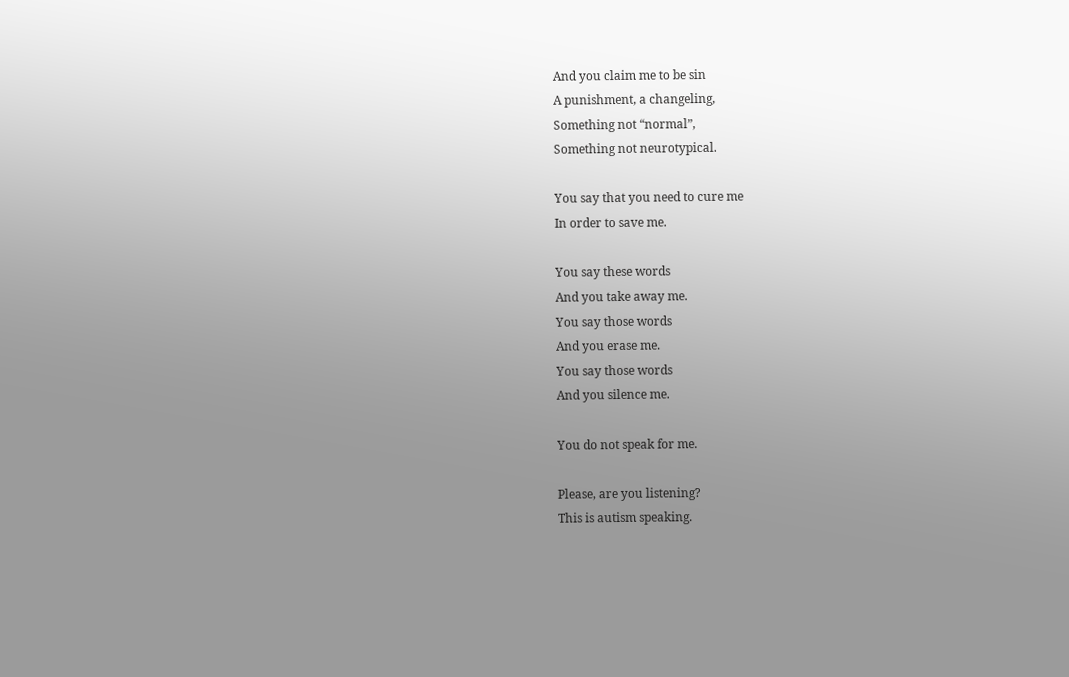And you claim me to be sin
A punishment, a changeling,
Something not “normal”,
Something not neurotypical.

You say that you need to cure me
In order to save me.

You say these words
And you take away me.
You say those words
And you erase me.
You say those words
And you silence me.

You do not speak for me.

Please, are you listening?
This is autism speaking.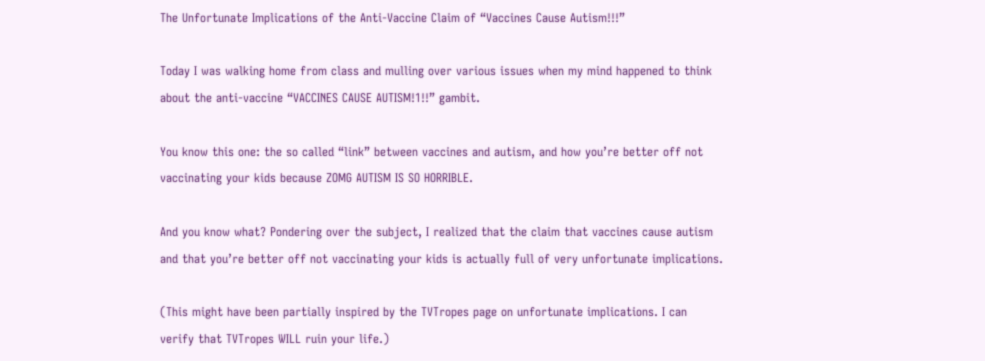The Unfortunate Implications of the Anti-Vaccine Claim of “Vaccines Cause Autism!!!”

Today I was walking home from class and mulling over various issues when my mind happened to think about the anti-vaccine “VACCINES CAUSE AUTISM!1!!” gambit.

You know this one: the so called “link” between vaccines and autism, and how you’re better off not vaccinating your kids because ZOMG AUTISM IS SO HORRIBLE.

And you know what? Pondering over the subject, I realized that the claim that vaccines cause autism and that you’re better off not vaccinating your kids is actually full of very unfortunate implications.

(This might have been partially inspired by the TVTropes page on unfortunate implications. I can verify that TVTropes WILL ruin your life.)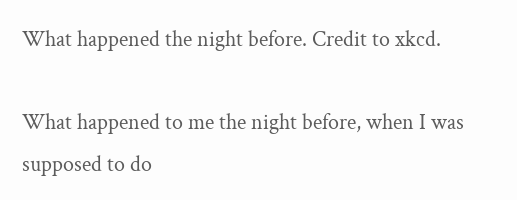What happened the night before. Credit to xkcd.

What happened to me the night before, when I was supposed to do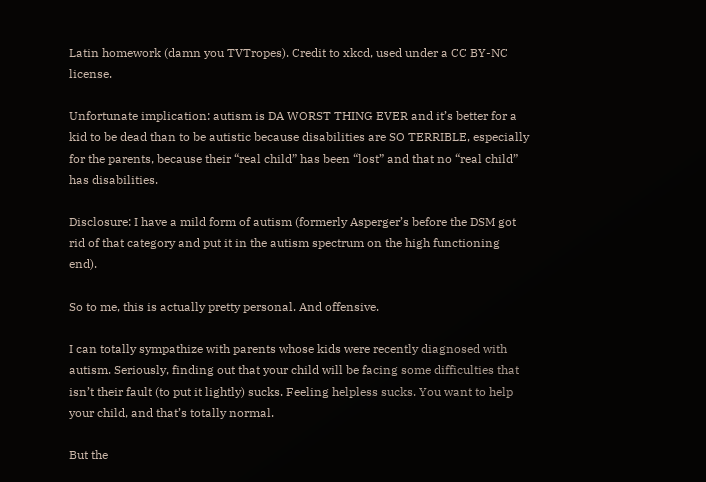Latin homework (damn you TVTropes). Credit to xkcd, used under a CC BY-NC license.

Unfortunate implication: autism is DA WORST THING EVER and it’s better for a kid to be dead than to be autistic because disabilities are SO TERRIBLE, especially for the parents, because their “real child” has been “lost” and that no “real child” has disabilities.

Disclosure: I have a mild form of autism (formerly Asperger’s before the DSM got rid of that category and put it in the autism spectrum on the high functioning end).

So to me, this is actually pretty personal. And offensive.

I can totally sympathize with parents whose kids were recently diagnosed with autism. Seriously, finding out that your child will be facing some difficulties that isn’t their fault (to put it lightly) sucks. Feeling helpless sucks. You want to help your child, and that’s totally normal.

But the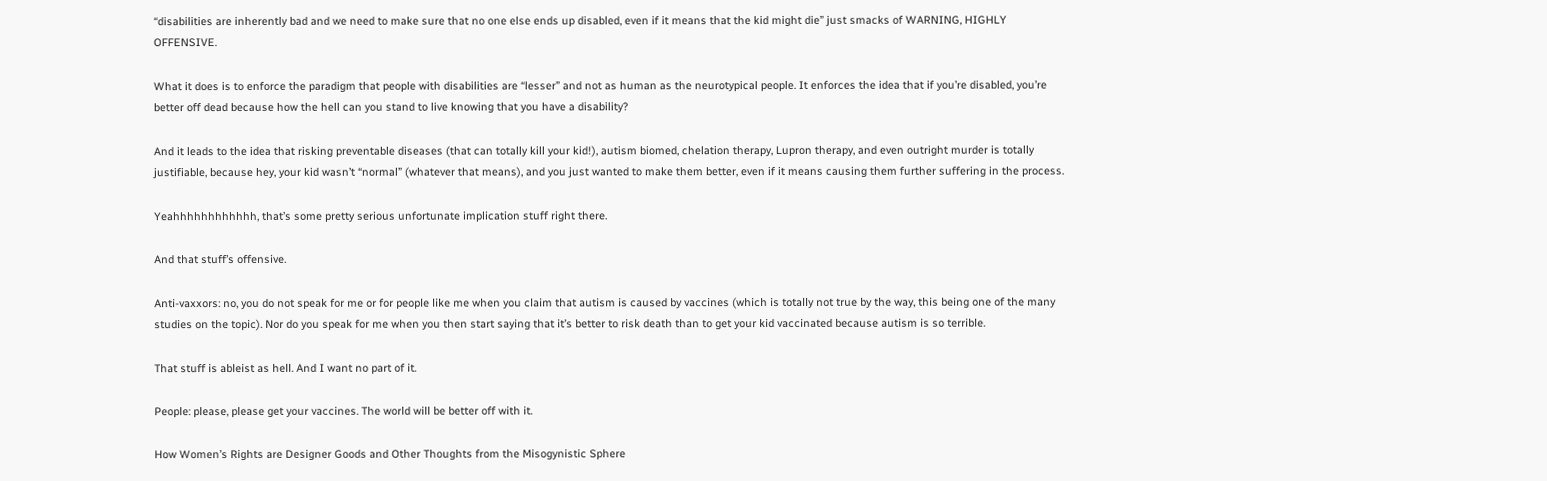“disabilities are inherently bad and we need to make sure that no one else ends up disabled, even if it means that the kid might die” just smacks of WARNING, HIGHLY OFFENSIVE.

What it does is to enforce the paradigm that people with disabilities are “lesser” and not as human as the neurotypical people. It enforces the idea that if you’re disabled, you’re better off dead because how the hell can you stand to live knowing that you have a disability?

And it leads to the idea that risking preventable diseases (that can totally kill your kid!), autism biomed, chelation therapy, Lupron therapy, and even outright murder is totally justifiable, because hey, your kid wasn’t “normal” (whatever that means), and you just wanted to make them better, even if it means causing them further suffering in the process.

Yeahhhhhhhhhhhh, that’s some pretty serious unfortunate implication stuff right there.

And that stuff’s offensive.

Anti-vaxxors: no, you do not speak for me or for people like me when you claim that autism is caused by vaccines (which is totally not true by the way, this being one of the many studies on the topic). Nor do you speak for me when you then start saying that it’s better to risk death than to get your kid vaccinated because autism is so terrible.

That stuff is ableist as hell. And I want no part of it.

People: please, please get your vaccines. The world will be better off with it.

How Women’s Rights are Designer Goods and Other Thoughts from the Misogynistic Sphere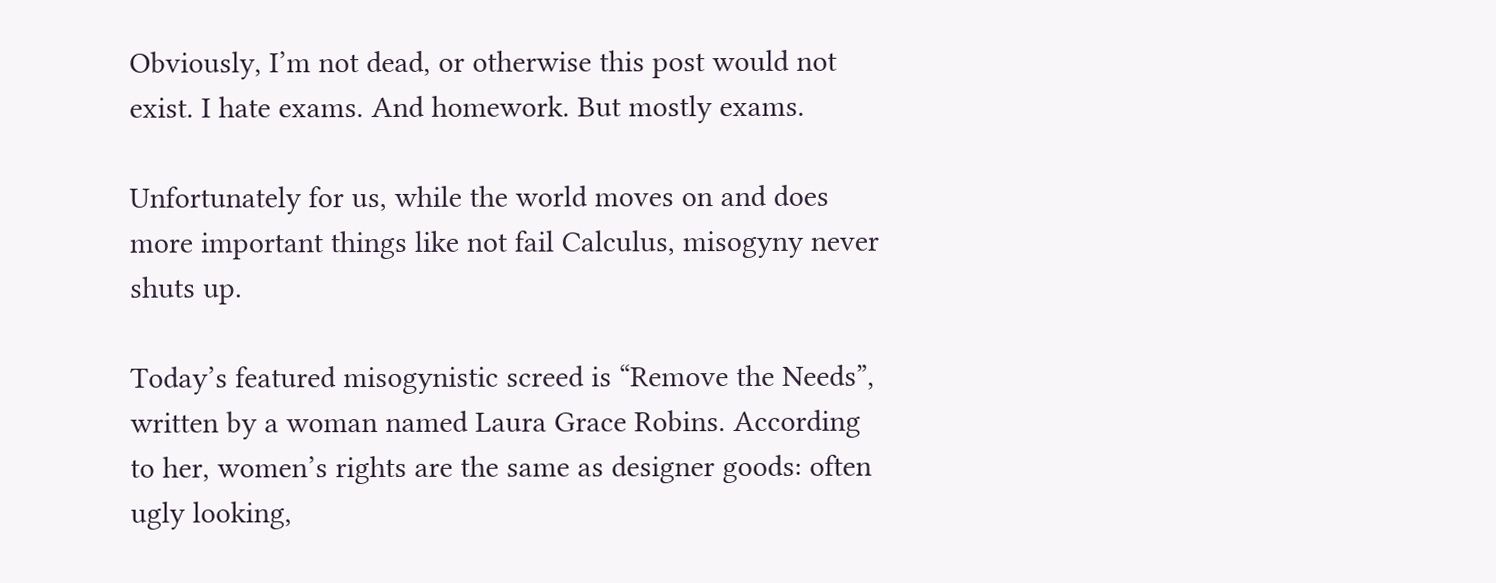Obviously, I’m not dead, or otherwise this post would not exist. I hate exams. And homework. But mostly exams.

Unfortunately for us, while the world moves on and does more important things like not fail Calculus, misogyny never shuts up.

Today’s featured misogynistic screed is “Remove the Needs”, written by a woman named Laura Grace Robins. According to her, women’s rights are the same as designer goods: often ugly looking,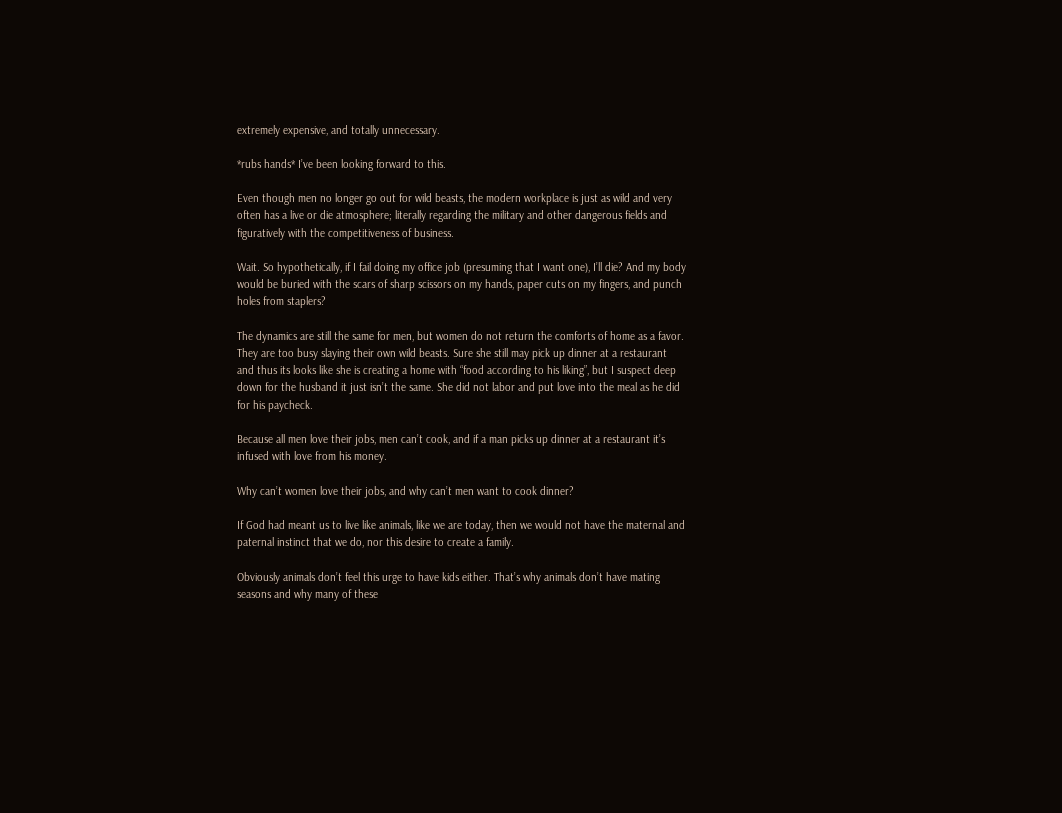extremely expensive, and totally unnecessary.

*rubs hands* I’ve been looking forward to this.

Even though men no longer go out for wild beasts, the modern workplace is just as wild and very often has a live or die atmosphere; literally regarding the military and other dangerous fields and figuratively with the competitiveness of business.

Wait. So hypothetically, if I fail doing my office job (presuming that I want one), I’ll die? And my body would be buried with the scars of sharp scissors on my hands, paper cuts on my fingers, and punch holes from staplers?

The dynamics are still the same for men, but women do not return the comforts of home as a favor. They are too busy slaying their own wild beasts. Sure she still may pick up dinner at a restaurant and thus its looks like she is creating a home with “food according to his liking”, but I suspect deep down for the husband it just isn’t the same. She did not labor and put love into the meal as he did for his paycheck.

Because all men love their jobs, men can’t cook, and if a man picks up dinner at a restaurant it’s infused with love from his money.

Why can’t women love their jobs, and why can’t men want to cook dinner?

If God had meant us to live like animals, like we are today, then we would not have the maternal and paternal instinct that we do, nor this desire to create a family.

Obviously animals don’t feel this urge to have kids either. That’s why animals don’t have mating seasons and why many of these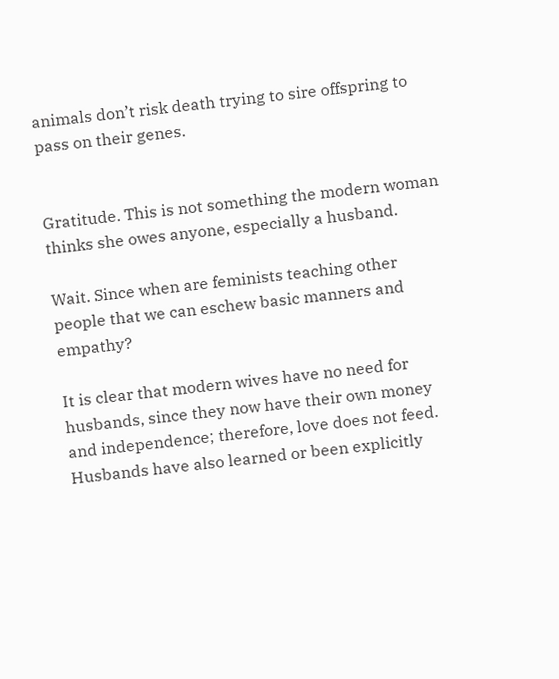animals don’t risk death trying to sire offspring to pass on their genes.


Gratitude. This is not something the modern woman thinks she owes anyone, especially a husband.

Wait. Since when are feminists teaching other people that we can eschew basic manners and empathy?

It is clear that modern wives have no need for husbands, since they now have their own money and independence; therefore, love does not feed. Husbands have also learned or been explicitly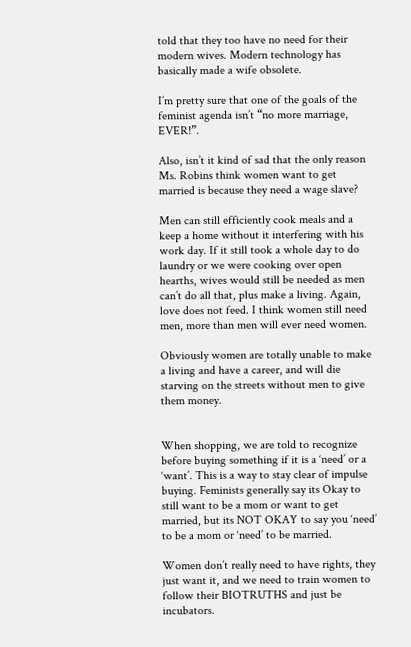told that they too have no need for their modern wives. Modern technology has basically made a wife obsolete.

I’m pretty sure that one of the goals of the feminist agenda isn’t “no more marriage, EVER!”.

Also, isn’t it kind of sad that the only reason Ms. Robins think women want to get married is because they need a wage slave?

Men can still efficiently cook meals and a keep a home without it interfering with his work day. If it still took a whole day to do laundry or we were cooking over open hearths, wives would still be needed as men can’t do all that, plus make a living. Again, love does not feed. I think women still need men, more than men will ever need women.

Obviously women are totally unable to make a living and have a career, and will die starving on the streets without men to give them money.


When shopping, we are told to recognize before buying something if it is a ‘need’ or a ‘want’. This is a way to stay clear of impulse buying. Feminists generally say its Okay to still want to be a mom or want to get married, but its NOT OKAY to say you ‘need’ to be a mom or ‘need’ to be married.

Women don’t really need to have rights, they just want it, and we need to train women to follow their BIOTRUTHS and just be incubators.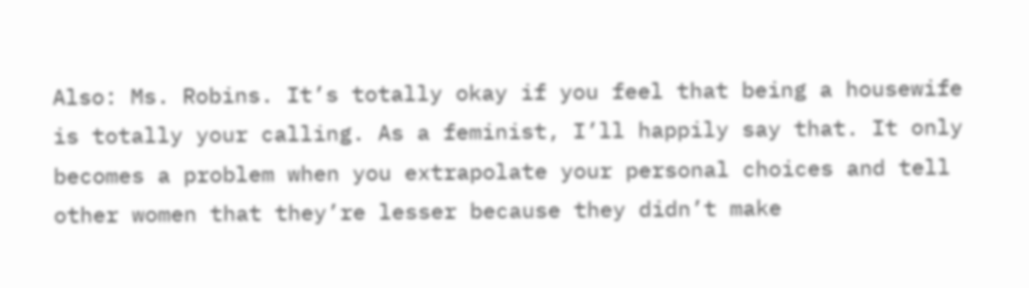Also: Ms. Robins. It’s totally okay if you feel that being a housewife is totally your calling. As a feminist, I’ll happily say that. It only becomes a problem when you extrapolate your personal choices and tell other women that they’re lesser because they didn’t make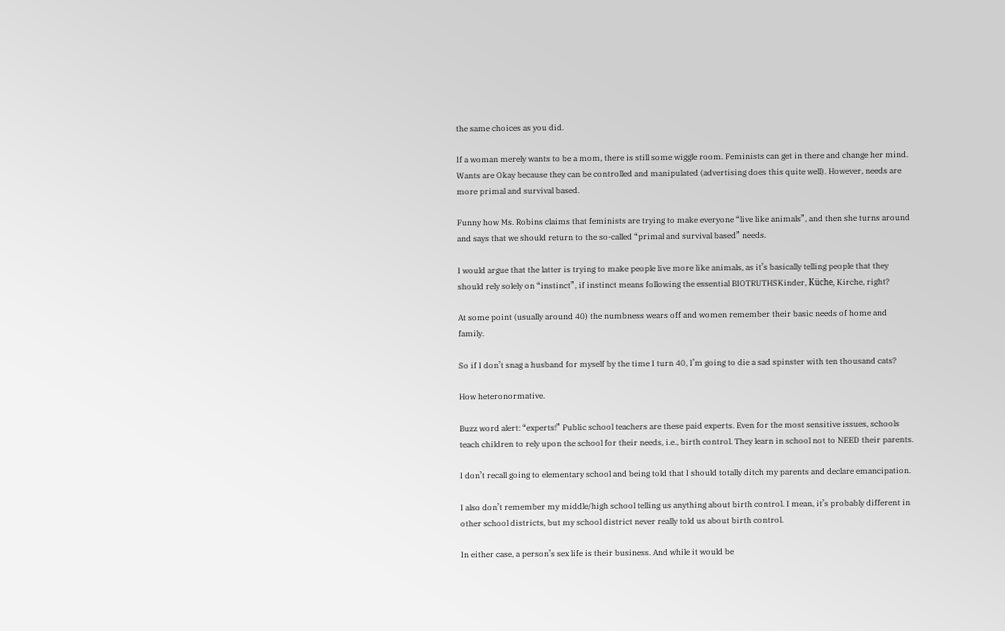the same choices as you did.

If a woman merely wants to be a mom, there is still some wiggle room. Feminists can get in there and change her mind. Wants are Okay because they can be controlled and manipulated (advertising does this quite well). However, needs are more primal and survival based.

Funny how Ms. Robins claims that feminists are trying to make everyone “live like animals”, and then she turns around and says that we should return to the so-called “primal and survival based” needs.

I would argue that the latter is trying to make people live more like animals, as it’s basically telling people that they should rely solely on “instinct”, if instinct means following the essential BIOTRUTHSKinder, Küche, Kirche, right?

At some point (usually around 40) the numbness wears off and women remember their basic needs of home and family.

So if I don’t snag a husband for myself by the time I turn 40, I’m going to die a sad spinster with ten thousand cats?

How heteronormative.

Buzz word alert: “experts!” Public school teachers are these paid experts. Even for the most sensitive issues, schools teach children to rely upon the school for their needs, i.e., birth control. They learn in school not to NEED their parents.

I don’t recall going to elementary school and being told that I should totally ditch my parents and declare emancipation.

I also don’t remember my middle/high school telling us anything about birth control. I mean, it’s probably different in other school districts, but my school district never really told us about birth control.

In either case, a person’s sex life is their business. And while it would be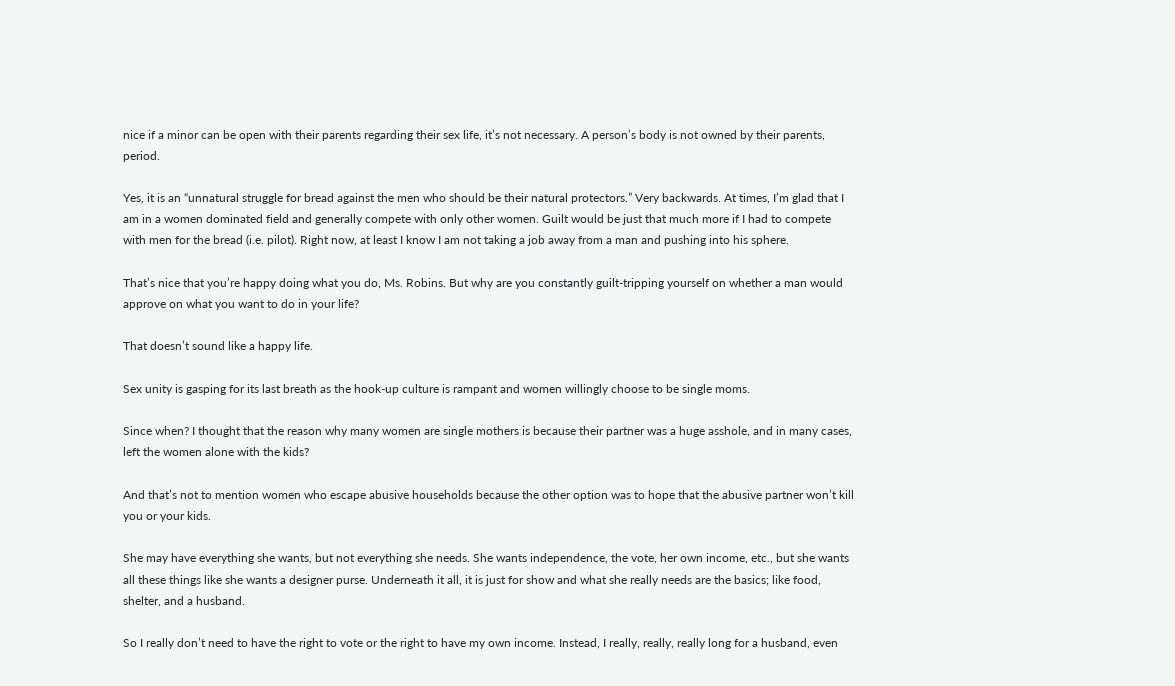nice if a minor can be open with their parents regarding their sex life, it’s not necessary. A person’s body is not owned by their parents, period.

Yes, it is an “unnatural struggle for bread against the men who should be their natural protectors.” Very backwards. At times, I’m glad that I am in a women dominated field and generally compete with only other women. Guilt would be just that much more if I had to compete with men for the bread (i.e. pilot). Right now, at least I know I am not taking a job away from a man and pushing into his sphere.

That’s nice that you’re happy doing what you do, Ms. Robins. But why are you constantly guilt-tripping yourself on whether a man would approve on what you want to do in your life?

That doesn’t sound like a happy life.

Sex unity is gasping for its last breath as the hook-up culture is rampant and women willingly choose to be single moms.

Since when? I thought that the reason why many women are single mothers is because their partner was a huge asshole, and in many cases, left the women alone with the kids?

And that’s not to mention women who escape abusive households because the other option was to hope that the abusive partner won’t kill you or your kids.

She may have everything she wants, but not everything she needs. She wants independence, the vote, her own income, etc., but she wants all these things like she wants a designer purse. Underneath it all, it is just for show and what she really needs are the basics; like food, shelter, and a husband.

So I really don’t need to have the right to vote or the right to have my own income. Instead, I really, really, really long for a husband, even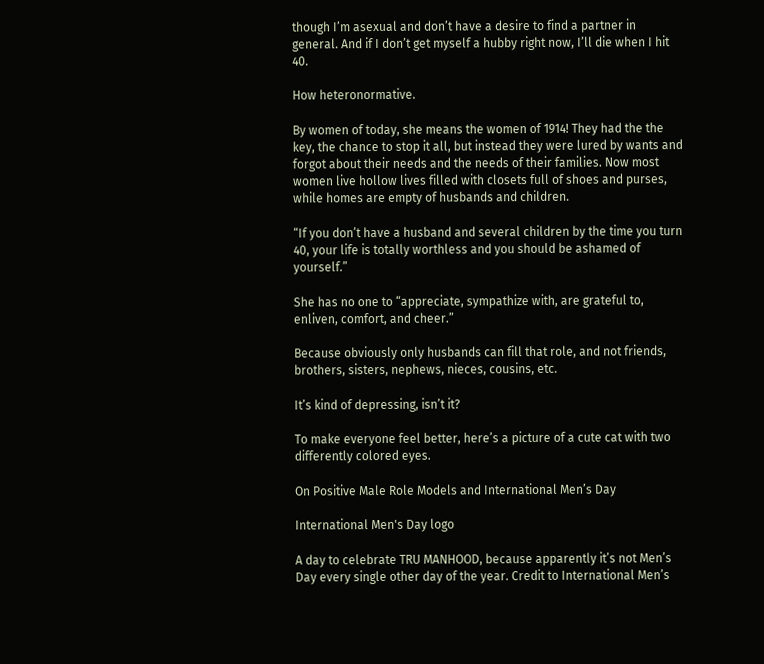though I’m asexual and don’t have a desire to find a partner in general. And if I don’t get myself a hubby right now, I’ll die when I hit 40.

How heteronormative.

By women of today, she means the women of 1914! They had the the key, the chance to stop it all, but instead they were lured by wants and forgot about their needs and the needs of their families. Now most women live hollow lives filled with closets full of shoes and purses, while homes are empty of husbands and children.

“If you don’t have a husband and several children by the time you turn 40, your life is totally worthless and you should be ashamed of yourself.”

She has no one to “appreciate, sympathize with, are grateful to, enliven, comfort, and cheer.”

Because obviously only husbands can fill that role, and not friends, brothers, sisters, nephews, nieces, cousins, etc.

It’s kind of depressing, isn’t it?

To make everyone feel better, here’s a picture of a cute cat with two differently colored eyes.

On Positive Male Role Models and International Men’s Day

International Men's Day logo

A day to celebrate TRU MANHOOD, because apparently it’s not Men’s Day every single other day of the year. Credit to International Men’s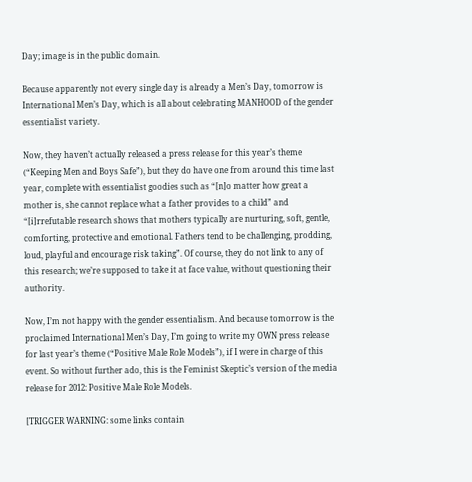Day; image is in the public domain.

Because apparently not every single day is already a Men’s Day, tomorrow is International Men’s Day, which is all about celebrating MANHOOD of the gender essentialist variety.

Now, they haven’t actually released a press release for this year’s theme (“Keeping Men and Boys Safe”), but they do have one from around this time last year, complete with essentialist goodies such as “[n]o matter how great a mother is, she cannot replace what a father provides to a child” and “[i]rrefutable research shows that mothers typically are nurturing, soft, gentle, comforting, protective and emotional. Fathers tend to be challenging, prodding, loud, playful and encourage risk taking”. Of course, they do not link to any of this research; we’re supposed to take it at face value, without questioning their authority.

Now, I’m not happy with the gender essentialism. And because tomorrow is the proclaimed International Men’s Day, I’m going to write my OWN press release for last year’s theme (“Positive Male Role Models”), if I were in charge of this event. So without further ado, this is the Feminist Skeptic’s version of the media release for 2012: Positive Male Role Models.

[TRIGGER WARNING: some links contain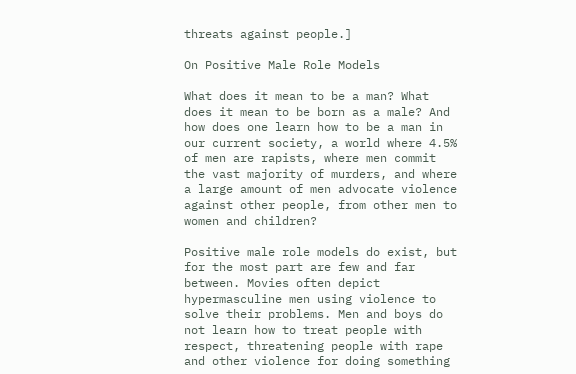threats against people.]

On Positive Male Role Models

What does it mean to be a man? What does it mean to be born as a male? And how does one learn how to be a man in our current society, a world where 4.5% of men are rapists, where men commit the vast majority of murders, and where a large amount of men advocate violence against other people, from other men to women and children?

Positive male role models do exist, but for the most part are few and far between. Movies often depict hypermasculine men using violence to solve their problems. Men and boys do not learn how to treat people with respect, threatening people with rape and other violence for doing something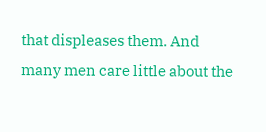that displeases them. And many men care little about the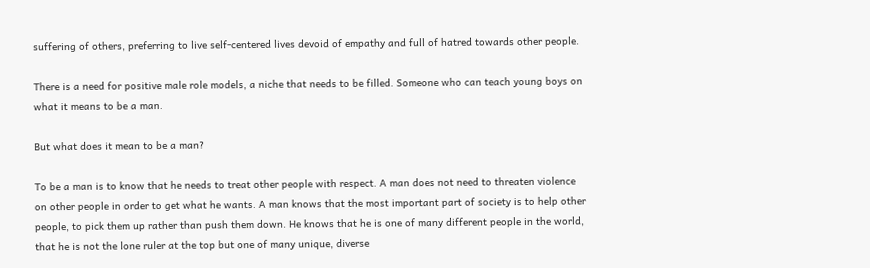suffering of others, preferring to live self-centered lives devoid of empathy and full of hatred towards other people.

There is a need for positive male role models, a niche that needs to be filled. Someone who can teach young boys on what it means to be a man.

But what does it mean to be a man?

To be a man is to know that he needs to treat other people with respect. A man does not need to threaten violence on other people in order to get what he wants. A man knows that the most important part of society is to help other people, to pick them up rather than push them down. He knows that he is one of many different people in the world, that he is not the lone ruler at the top but one of many unique, diverse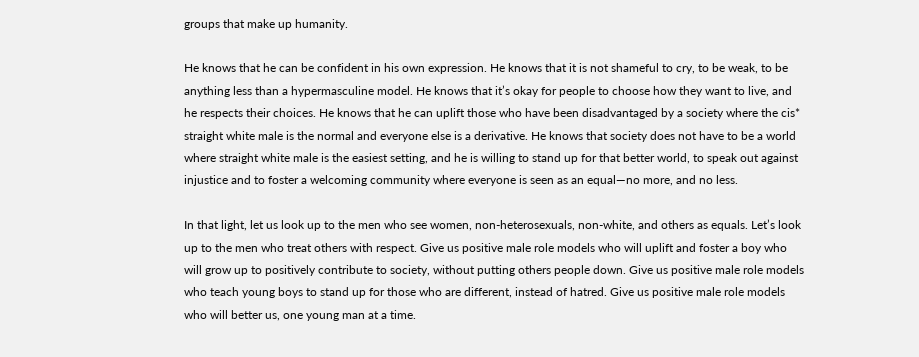groups that make up humanity.

He knows that he can be confident in his own expression. He knows that it is not shameful to cry, to be weak, to be anything less than a hypermasculine model. He knows that it’s okay for people to choose how they want to live, and he respects their choices. He knows that he can uplift those who have been disadvantaged by a society where the cis* straight white male is the normal and everyone else is a derivative. He knows that society does not have to be a world where straight white male is the easiest setting, and he is willing to stand up for that better world, to speak out against injustice and to foster a welcoming community where everyone is seen as an equal—no more, and no less.

In that light, let us look up to the men who see women, non-heterosexuals, non-white, and others as equals. Let’s look up to the men who treat others with respect. Give us positive male role models who will uplift and foster a boy who will grow up to positively contribute to society, without putting others people down. Give us positive male role models who teach young boys to stand up for those who are different, instead of hatred. Give us positive male role models who will better us, one young man at a time.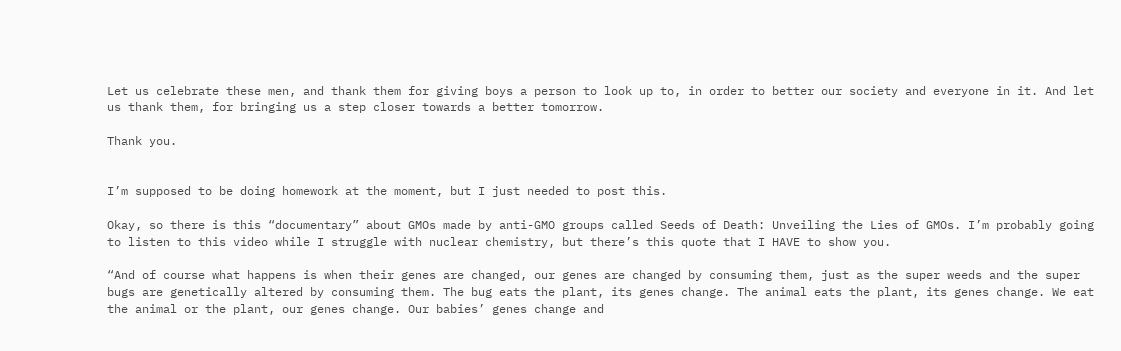Let us celebrate these men, and thank them for giving boys a person to look up to, in order to better our society and everyone in it. And let us thank them, for bringing us a step closer towards a better tomorrow.

Thank you.


I’m supposed to be doing homework at the moment, but I just needed to post this.

Okay, so there is this “documentary” about GMOs made by anti-GMO groups called Seeds of Death: Unveiling the Lies of GMOs. I’m probably going to listen to this video while I struggle with nuclear chemistry, but there’s this quote that I HAVE to show you.

“And of course what happens is when their genes are changed, our genes are changed by consuming them, just as the super weeds and the super bugs are genetically altered by consuming them. The bug eats the plant, its genes change. The animal eats the plant, its genes change. We eat the animal or the plant, our genes change. Our babies’ genes change and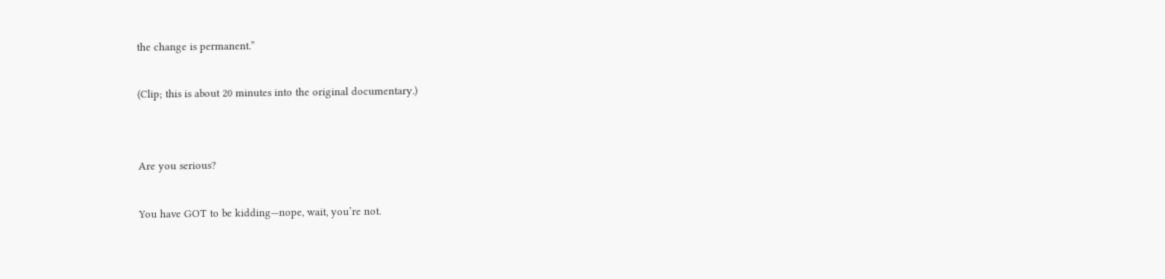the change is permanent.”

(Clip; this is about 20 minutes into the original documentary.)


Are you serious?

You have GOT to be kidding—nope, wait, you’re not.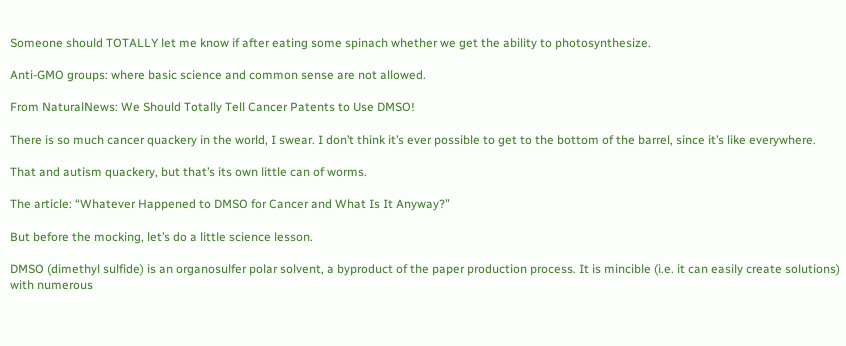Someone should TOTALLY let me know if after eating some spinach whether we get the ability to photosynthesize.

Anti-GMO groups: where basic science and common sense are not allowed.

From NaturalNews: We Should Totally Tell Cancer Patents to Use DMSO!

There is so much cancer quackery in the world, I swear. I don’t think it’s ever possible to get to the bottom of the barrel, since it’s like everywhere.

That and autism quackery, but that’s its own little can of worms.

The article: “Whatever Happened to DMSO for Cancer and What Is It Anyway?”

But before the mocking, let’s do a little science lesson.

DMSO (dimethyl sulfide) is an organosulfer polar solvent, a byproduct of the paper production process. It is mincible (i.e. it can easily create solutions) with numerous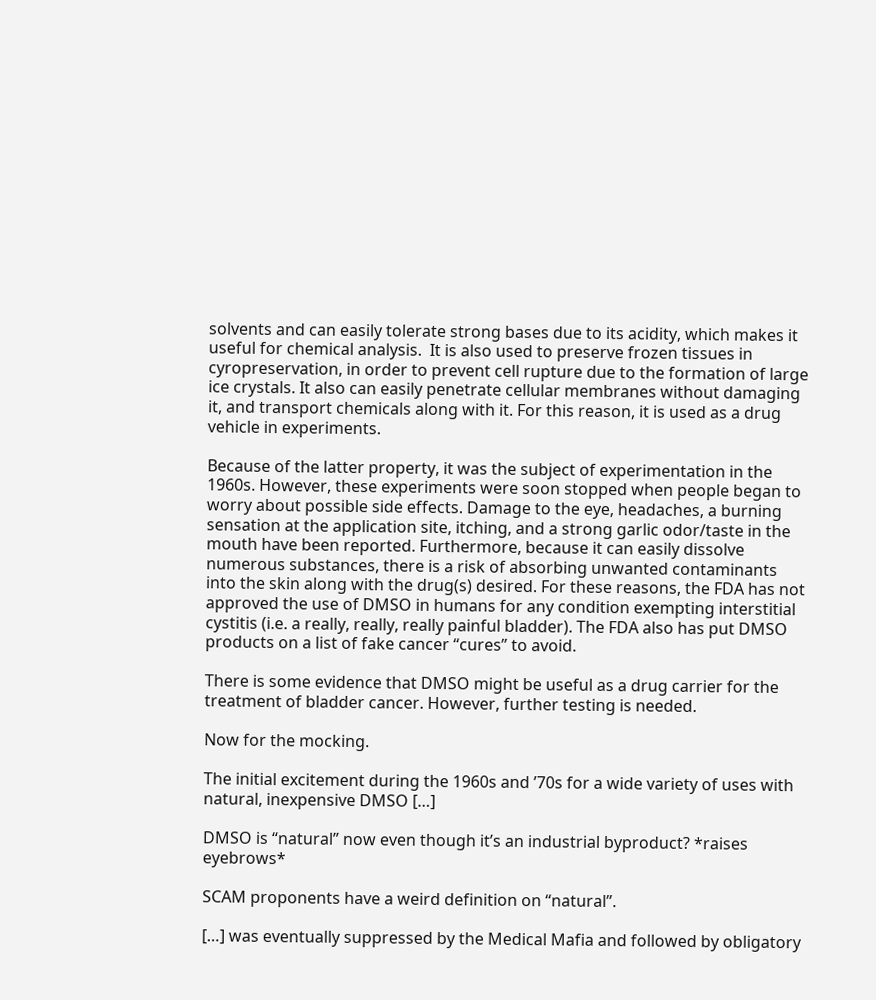solvents and can easily tolerate strong bases due to its acidity, which makes it useful for chemical analysis.  It is also used to preserve frozen tissues in cyropreservation, in order to prevent cell rupture due to the formation of large ice crystals. It also can easily penetrate cellular membranes without damaging it, and transport chemicals along with it. For this reason, it is used as a drug vehicle in experiments.

Because of the latter property, it was the subject of experimentation in the 1960s. However, these experiments were soon stopped when people began to worry about possible side effects. Damage to the eye, headaches, a burning sensation at the application site, itching, and a strong garlic odor/taste in the mouth have been reported. Furthermore, because it can easily dissolve numerous substances, there is a risk of absorbing unwanted contaminants into the skin along with the drug(s) desired. For these reasons, the FDA has not approved the use of DMSO in humans for any condition exempting interstitial cystitis (i.e. a really, really, really painful bladder). The FDA also has put DMSO products on a list of fake cancer “cures” to avoid.

There is some evidence that DMSO might be useful as a drug carrier for the treatment of bladder cancer. However, further testing is needed.

Now for the mocking.

The initial excitement during the 1960s and ’70s for a wide variety of uses with natural, inexpensive DMSO […]

DMSO is “natural” now even though it’s an industrial byproduct? *raises eyebrows*

SCAM proponents have a weird definition on “natural”.

[…] was eventually suppressed by the Medical Mafia and followed by obligatory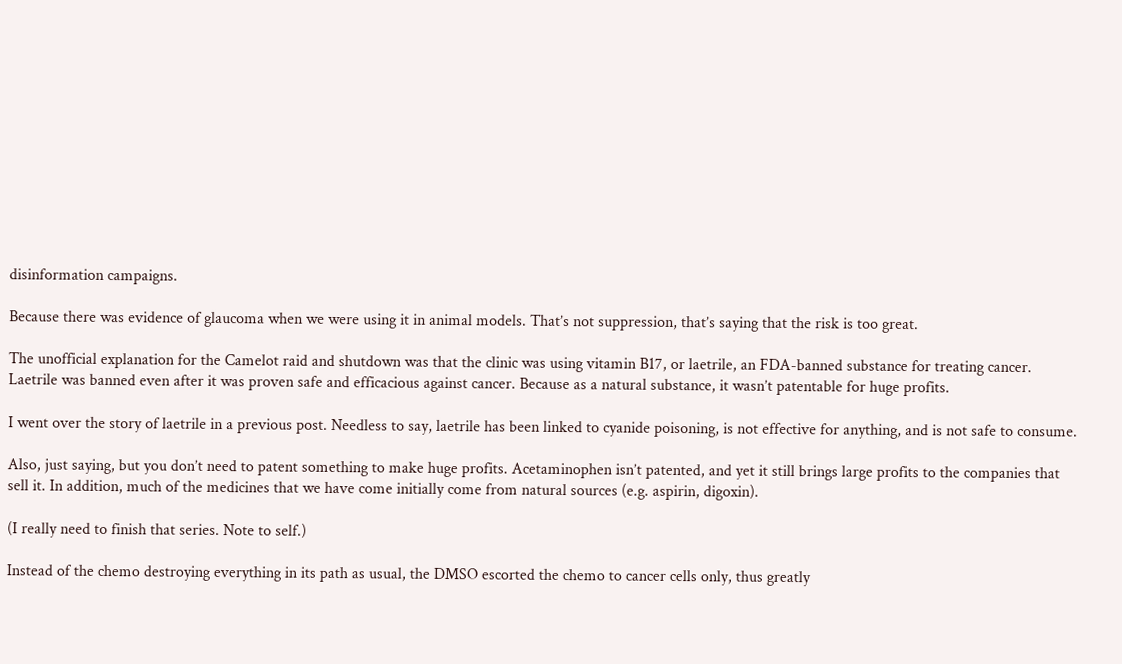disinformation campaigns.

Because there was evidence of glaucoma when we were using it in animal models. That’s not suppression, that’s saying that the risk is too great.

The unofficial explanation for the Camelot raid and shutdown was that the clinic was using vitamin B17, or laetrile, an FDA-banned substance for treating cancer. Laetrile was banned even after it was proven safe and efficacious against cancer. Because as a natural substance, it wasn’t patentable for huge profits.

I went over the story of laetrile in a previous post. Needless to say, laetrile has been linked to cyanide poisoning, is not effective for anything, and is not safe to consume.

Also, just saying, but you don’t need to patent something to make huge profits. Acetaminophen isn’t patented, and yet it still brings large profits to the companies that sell it. In addition, much of the medicines that we have come initially come from natural sources (e.g. aspirin, digoxin).

(I really need to finish that series. Note to self.)

Instead of the chemo destroying everything in its path as usual, the DMSO escorted the chemo to cancer cells only, thus greatly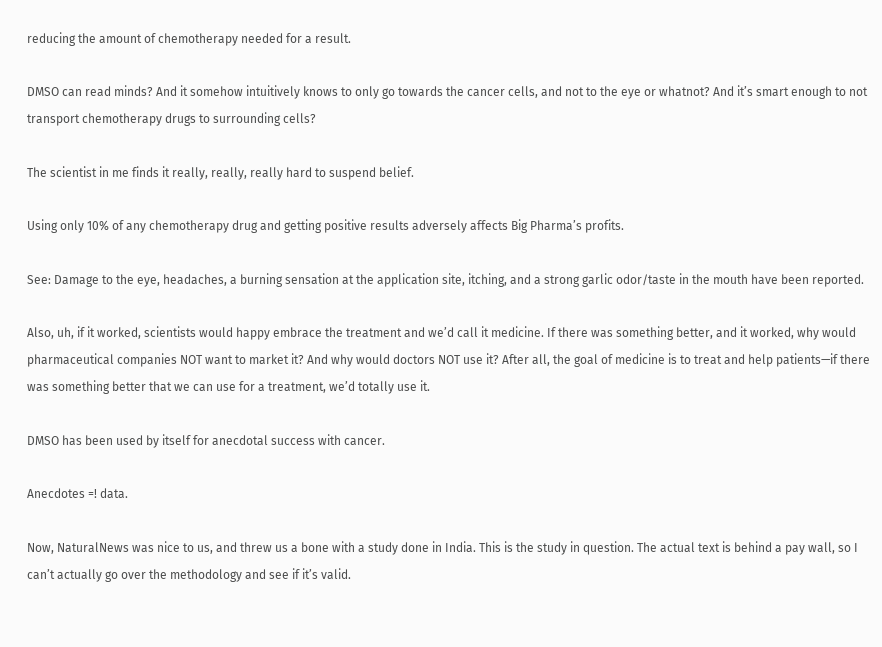reducing the amount of chemotherapy needed for a result.

DMSO can read minds? And it somehow intuitively knows to only go towards the cancer cells, and not to the eye or whatnot? And it’s smart enough to not transport chemotherapy drugs to surrounding cells?

The scientist in me finds it really, really, really hard to suspend belief.

Using only 10% of any chemotherapy drug and getting positive results adversely affects Big Pharma’s profits.

See: Damage to the eye, headaches, a burning sensation at the application site, itching, and a strong garlic odor/taste in the mouth have been reported.

Also, uh, if it worked, scientists would happy embrace the treatment and we’d call it medicine. If there was something better, and it worked, why would pharmaceutical companies NOT want to market it? And why would doctors NOT use it? After all, the goal of medicine is to treat and help patients—if there was something better that we can use for a treatment, we’d totally use it.

DMSO has been used by itself for anecdotal success with cancer.

Anecdotes =! data.

Now, NaturalNews was nice to us, and threw us a bone with a study done in India. This is the study in question. The actual text is behind a pay wall, so I can’t actually go over the methodology and see if it’s valid.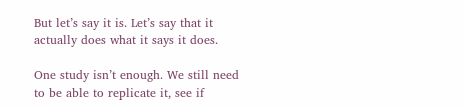But let’s say it is. Let’s say that it actually does what it says it does.

One study isn’t enough. We still need to be able to replicate it, see if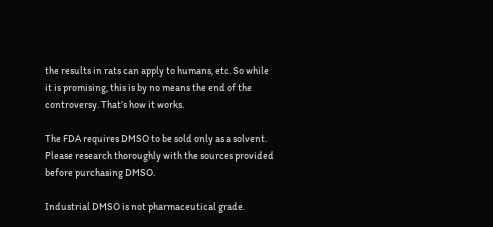the results in rats can apply to humans, etc. So while it is promising, this is by no means the end of the controversy. That’s how it works.

The FDA requires DMSO to be sold only as a solvent. Please research thoroughly with the sources provided before purchasing DMSO.

Industrial DMSO is not pharmaceutical grade.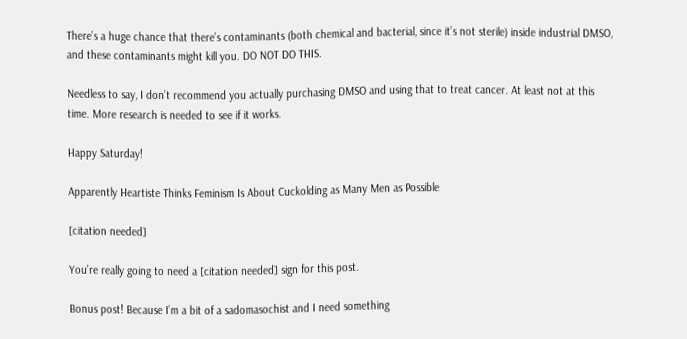There’s a huge chance that there’s contaminants (both chemical and bacterial, since it’s not sterile) inside industrial DMSO, and these contaminants might kill you. DO NOT DO THIS.

Needless to say, I don’t recommend you actually purchasing DMSO and using that to treat cancer. At least not at this time. More research is needed to see if it works.

Happy Saturday!

Apparently Heartiste Thinks Feminism Is About Cuckolding as Many Men as Possible

[citation needed]

You’re really going to need a [citation needed] sign for this post.

Bonus post! Because I’m a bit of a sadomasochist and I need something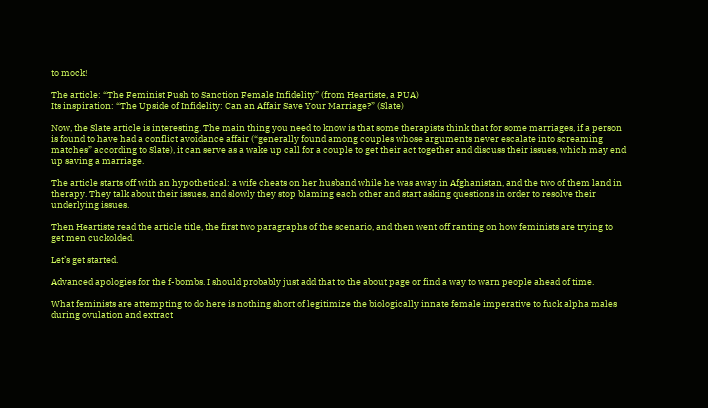to mock!

The article: “The Feminist Push to Sanction Female Infidelity” (from Heartiste, a PUA)
Its inspiration: “The Upside of Infidelity: Can an Affair Save Your Marriage?” (Slate)

Now, the Slate article is interesting. The main thing you need to know is that some therapists think that for some marriages, if a person is found to have had a conflict avoidance affair (“generally found among couples whose arguments never escalate into screaming matches” according to Slate), it can serve as a wake up call for a couple to get their act together and discuss their issues, which may end up saving a marriage.

The article starts off with an hypothetical: a wife cheats on her husband while he was away in Afghanistan, and the two of them land in therapy. They talk about their issues, and slowly they stop blaming each other and start asking questions in order to resolve their underlying issues.

Then Heartiste read the article title, the first two paragraphs of the scenario, and then went off ranting on how feminists are trying to get men cuckolded.

Let’s get started.

Advanced apologies for the f-bombs. I should probably just add that to the about page or find a way to warn people ahead of time.

What feminists are attempting to do here is nothing short of legitimize the biologically innate female imperative to fuck alpha males during ovulation and extract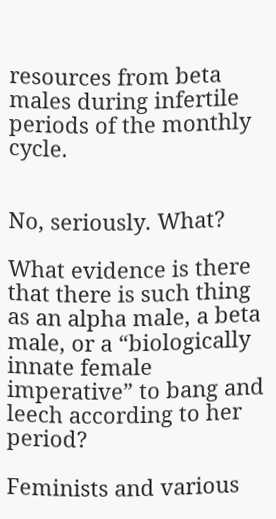resources from beta males during infertile periods of the monthly cycle.


No, seriously. What?

What evidence is there that there is such thing as an alpha male, a beta male, or a “biologically innate female imperative” to bang and leech according to her period?

Feminists and various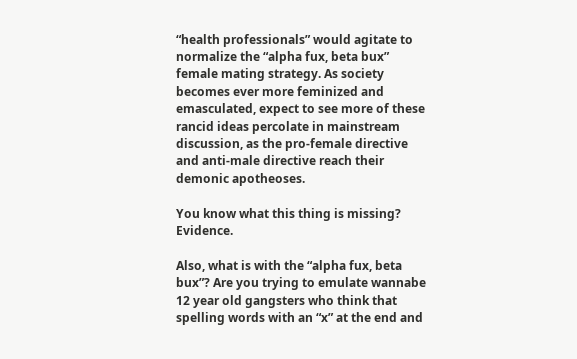“health professionals” would agitate to normalize the “alpha fux, beta bux” female mating strategy. As society becomes ever more feminized and emasculated, expect to see more of these rancid ideas percolate in mainstream discussion, as the pro-female directive and anti-male directive reach their demonic apotheoses.

You know what this thing is missing? Evidence.

Also, what is with the “alpha fux, beta bux”? Are you trying to emulate wannabe 12 year old gangsters who think that spelling words with an “x” at the end and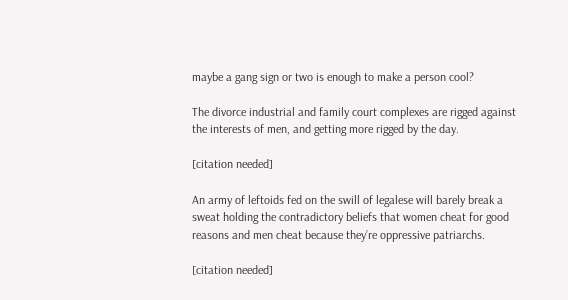maybe a gang sign or two is enough to make a person cool?

The divorce industrial and family court complexes are rigged against the interests of men, and getting more rigged by the day.

[citation needed]

An army of leftoids fed on the swill of legalese will barely break a sweat holding the contradictory beliefs that women cheat for good reasons and men cheat because they’re oppressive patriarchs.

[citation needed]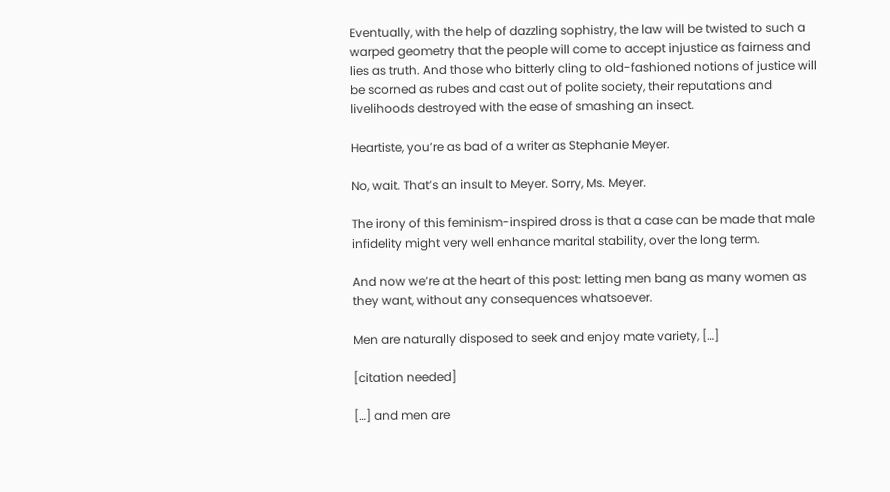Eventually, with the help of dazzling sophistry, the law will be twisted to such a warped geometry that the people will come to accept injustice as fairness and lies as truth. And those who bitterly cling to old-fashioned notions of justice will be scorned as rubes and cast out of polite society, their reputations and livelihoods destroyed with the ease of smashing an insect.

Heartiste, you’re as bad of a writer as Stephanie Meyer.

No, wait. That’s an insult to Meyer. Sorry, Ms. Meyer.

The irony of this feminism-inspired dross is that a case can be made that male infidelity might very well enhance marital stability, over the long term.

And now we’re at the heart of this post: letting men bang as many women as they want, without any consequences whatsoever.

Men are naturally disposed to seek and enjoy mate variety, […]

[citation needed]

[…] and men are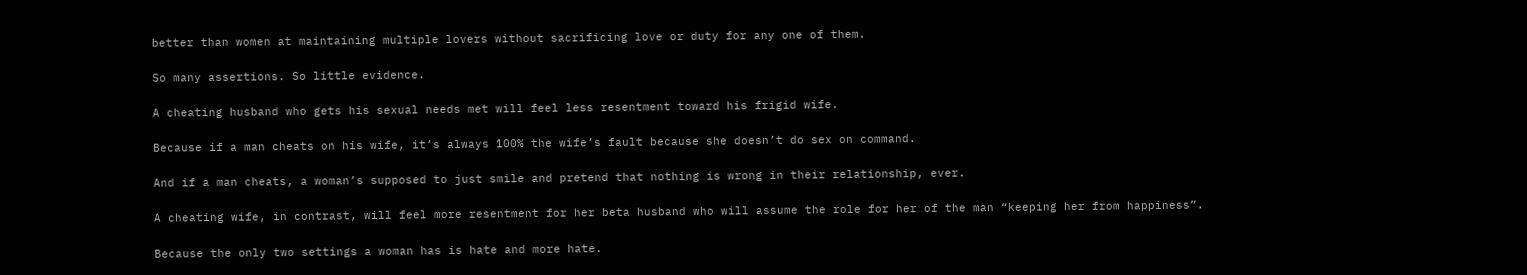better than women at maintaining multiple lovers without sacrificing love or duty for any one of them.

So many assertions. So little evidence.

A cheating husband who gets his sexual needs met will feel less resentment toward his frigid wife.

Because if a man cheats on his wife, it’s always 100% the wife’s fault because she doesn’t do sex on command.

And if a man cheats, a woman’s supposed to just smile and pretend that nothing is wrong in their relationship, ever.

A cheating wife, in contrast, will feel more resentment for her beta husband who will assume the role for her of the man “keeping her from happiness”.

Because the only two settings a woman has is hate and more hate.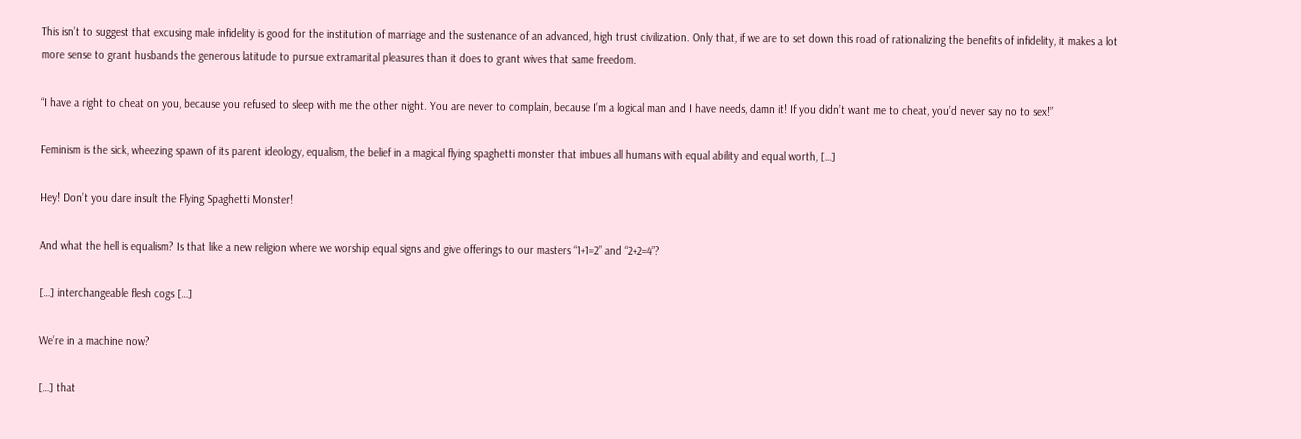This isn’t to suggest that excusing male infidelity is good for the institution of marriage and the sustenance of an advanced, high trust civilization. Only that, if we are to set down this road of rationalizing the benefits of infidelity, it makes a lot more sense to grant husbands the generous latitude to pursue extramarital pleasures than it does to grant wives that same freedom.

“I have a right to cheat on you, because you refused to sleep with me the other night. You are never to complain, because I’m a logical man and I have needs, damn it! If you didn’t want me to cheat, you’d never say no to sex!”

Feminism is the sick, wheezing spawn of its parent ideology, equalism, the belief in a magical flying spaghetti monster that imbues all humans with equal ability and equal worth, […]

Hey! Don’t you dare insult the Flying Spaghetti Monster!

And what the hell is equalism? Is that like a new religion where we worship equal signs and give offerings to our masters “1+1=2” and “2+2=4”?

[…] interchangeable flesh cogs […]

We’re in a machine now?

[…] that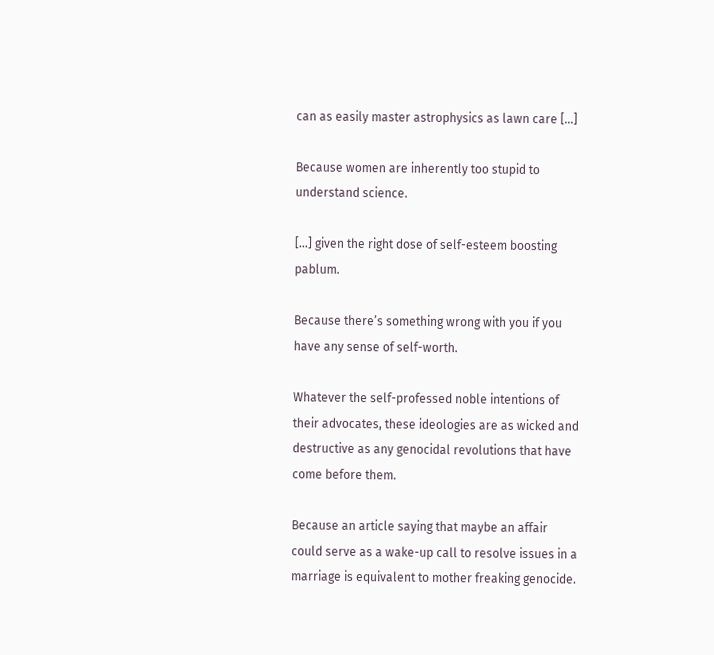can as easily master astrophysics as lawn care […]

Because women are inherently too stupid to understand science.

[…] given the right dose of self-esteem boosting pablum.

Because there’s something wrong with you if you have any sense of self-worth.

Whatever the self-professed noble intentions of their advocates, these ideologies are as wicked and destructive as any genocidal revolutions that have come before them.

Because an article saying that maybe an affair could serve as a wake-up call to resolve issues in a marriage is equivalent to mother freaking genocide.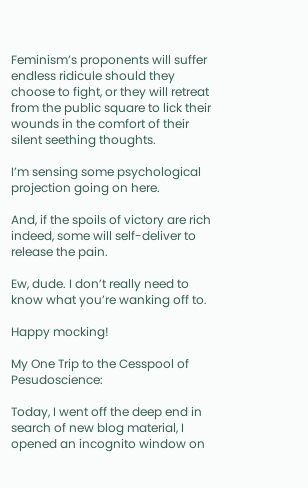Feminism’s proponents will suffer endless ridicule should they choose to fight, or they will retreat from the public square to lick their wounds in the comfort of their silent seething thoughts.

I’m sensing some psychological projection going on here.

And, if the spoils of victory are rich indeed, some will self-deliver to release the pain.

Ew, dude. I don’t really need to know what you’re wanking off to.

Happy mocking!

My One Trip to the Cesspool of Pesudoscience:

Today, I went off the deep end in search of new blog material, I opened an incognito window on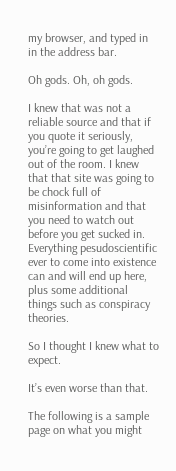my browser, and typed in in the address bar.

Oh gods. Oh, oh gods.

I knew that was not a reliable source and that if you quote it seriously, you’re going to get laughed out of the room. I knew that that site was going to be chock full of misinformation and that you need to watch out before you get sucked in. Everything pesudoscientific ever to come into existence can and will end up here, plus some additional things such as conspiracy theories.

So I thought I knew what to expect.

It’s even worse than that.

The following is a sample page on what you might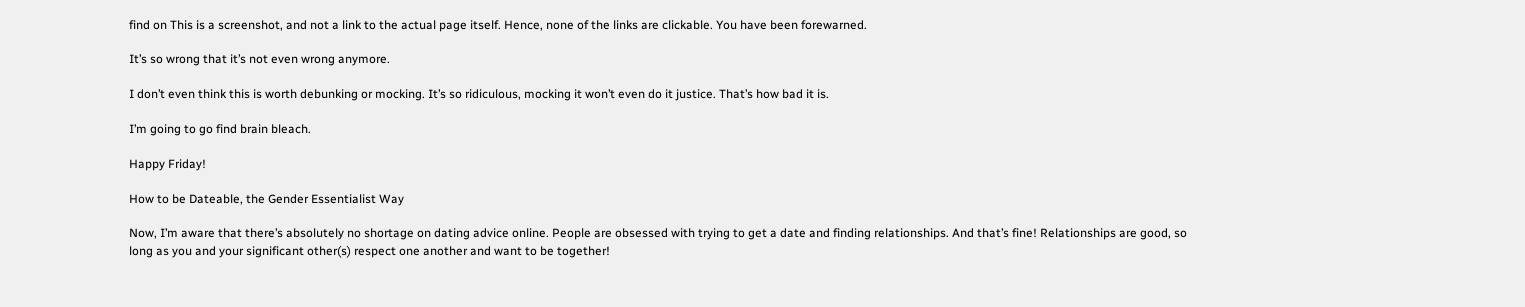find on This is a screenshot, and not a link to the actual page itself. Hence, none of the links are clickable. You have been forewarned.

It’s so wrong that it’s not even wrong anymore.

I don’t even think this is worth debunking or mocking. It’s so ridiculous, mocking it won’t even do it justice. That’s how bad it is.

I’m going to go find brain bleach.

Happy Friday!

How to be Dateable, the Gender Essentialist Way

Now, I’m aware that there’s absolutely no shortage on dating advice online. People are obsessed with trying to get a date and finding relationships. And that’s fine! Relationships are good, so long as you and your significant other(s) respect one another and want to be together!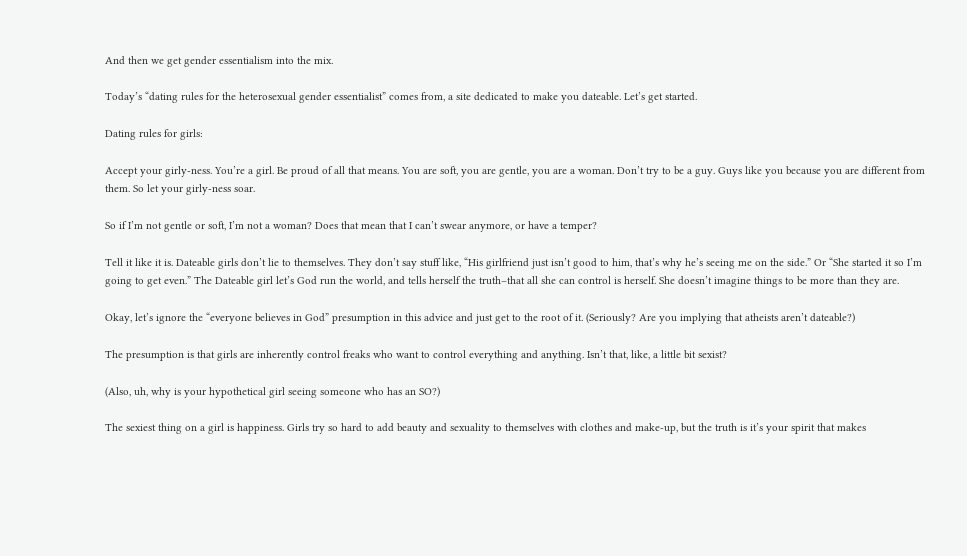And then we get gender essentialism into the mix.

Today’s “dating rules for the heterosexual gender essentialist” comes from, a site dedicated to make you dateable. Let’s get started.

Dating rules for girls:

Accept your girly-ness. You’re a girl. Be proud of all that means. You are soft, you are gentle, you are a woman. Don’t try to be a guy. Guys like you because you are different from them. So let your girly-ness soar.

So if I’m not gentle or soft, I’m not a woman? Does that mean that I can’t swear anymore, or have a temper?

Tell it like it is. Dateable girls don’t lie to themselves. They don’t say stuff like, “His girlfriend just isn’t good to him, that’s why he’s seeing me on the side.” Or “She started it so I’m going to get even.” The Dateable girl let’s God run the world, and tells herself the truth–that all she can control is herself. She doesn’t imagine things to be more than they are.

Okay, let’s ignore the “everyone believes in God” presumption in this advice and just get to the root of it. (Seriously? Are you implying that atheists aren’t dateable?)

The presumption is that girls are inherently control freaks who want to control everything and anything. Isn’t that, like, a little bit sexist?

(Also, uh, why is your hypothetical girl seeing someone who has an SO?)

The sexiest thing on a girl is happiness. Girls try so hard to add beauty and sexuality to themselves with clothes and make-up, but the truth is it’s your spirit that makes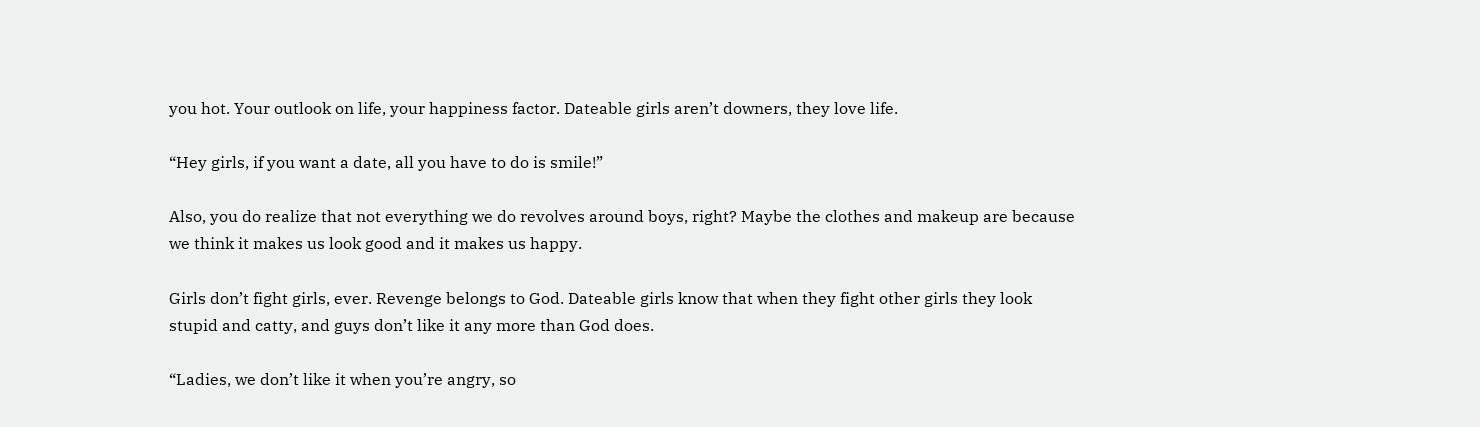you hot. Your outlook on life, your happiness factor. Dateable girls aren’t downers, they love life.

“Hey girls, if you want a date, all you have to do is smile!”

Also, you do realize that not everything we do revolves around boys, right? Maybe the clothes and makeup are because we think it makes us look good and it makes us happy.

Girls don’t fight girls, ever. Revenge belongs to God. Dateable girls know that when they fight other girls they look stupid and catty, and guys don’t like it any more than God does.

“Ladies, we don’t like it when you’re angry, so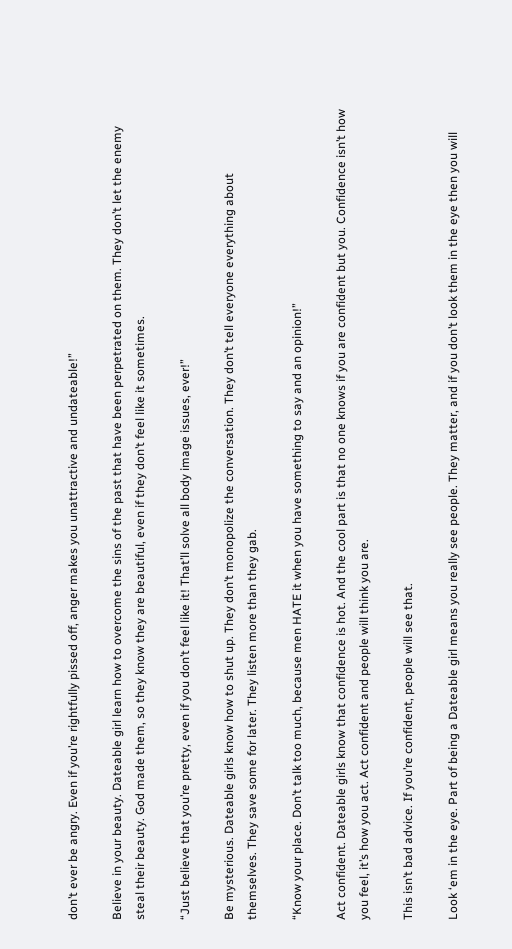don’t ever be angry. Even if you’re rightfully pissed off, anger makes you unattractive and undateable!”

Believe in your beauty. Dateable girl learn how to overcome the sins of the past that have been perpetrated on them. They don’t let the enemy steal their beauty. God made them, so they know they are beautiful, even if they don’t feel like it sometimes.

“Just believe that you’re pretty, even if you don’t feel like it! That’ll solve all body image issues, ever!”

Be mysterious. Dateable girls know how to shut up. They don’t monopolize the conversation. They don’t tell everyone everything about themselves. They save some for later. They listen more than they gab.

“Know your place. Don’t talk too much, because men HATE it when you have something to say and an opinion!”

Act confident. Dateable girls know that confidence is hot. And the cool part is that no one knows if you are confident but you. Confidence isn’t how you feel, it’s how you act. Act confident and people will think you are.

This isn’t bad advice. If you’re confident, people will see that.

Look ‘em in the eye. Part of being a Dateable girl means you really see people. They matter, and if you don’t look them in the eye then you will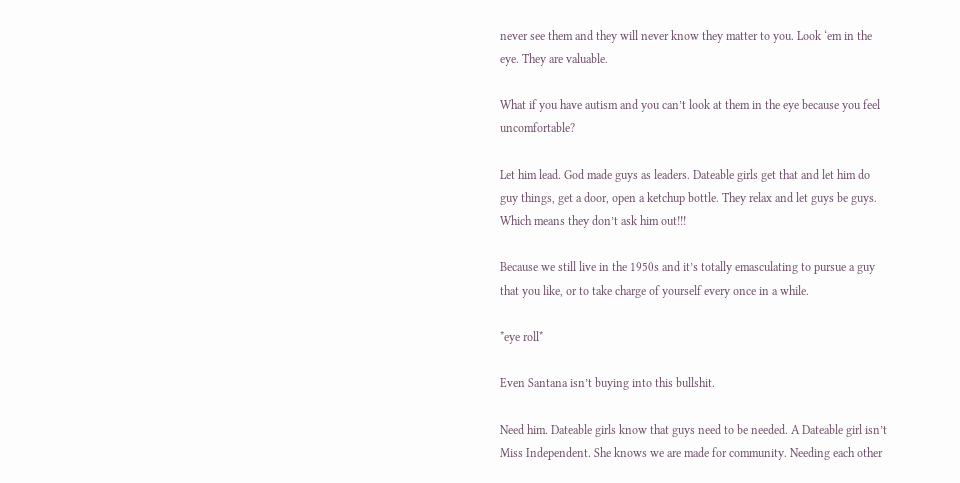never see them and they will never know they matter to you. Look ‘em in the eye. They are valuable.

What if you have autism and you can’t look at them in the eye because you feel uncomfortable?

Let him lead. God made guys as leaders. Dateable girls get that and let him do guy things, get a door, open a ketchup bottle. They relax and let guys be guys. Which means they don’t ask him out!!!

Because we still live in the 1950s and it’s totally emasculating to pursue a guy that you like, or to take charge of yourself every once in a while.

*eye roll*

Even Santana isn’t buying into this bullshit.

Need him. Dateable girls know that guys need to be needed. A Dateable girl isn’t Miss Independent. She knows we are made for community. Needing each other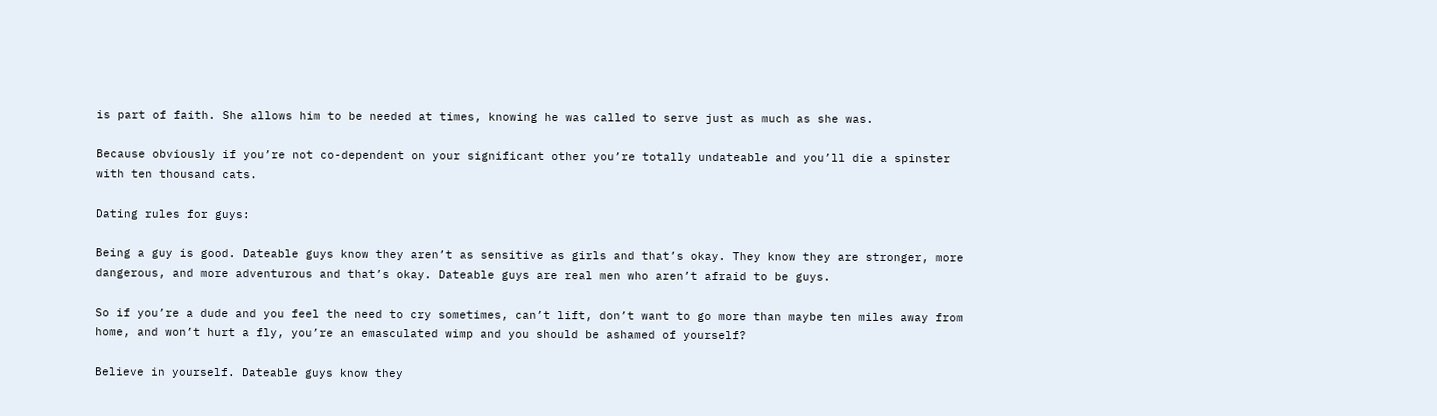is part of faith. She allows him to be needed at times, knowing he was called to serve just as much as she was.

Because obviously if you’re not co-dependent on your significant other you’re totally undateable and you’ll die a spinster with ten thousand cats.

Dating rules for guys:

Being a guy is good. Dateable guys know they aren’t as sensitive as girls and that’s okay. They know they are stronger, more dangerous, and more adventurous and that’s okay. Dateable guys are real men who aren’t afraid to be guys.

So if you’re a dude and you feel the need to cry sometimes, can’t lift, don’t want to go more than maybe ten miles away from home, and won’t hurt a fly, you’re an emasculated wimp and you should be ashamed of yourself?

Believe in yourself. Dateable guys know they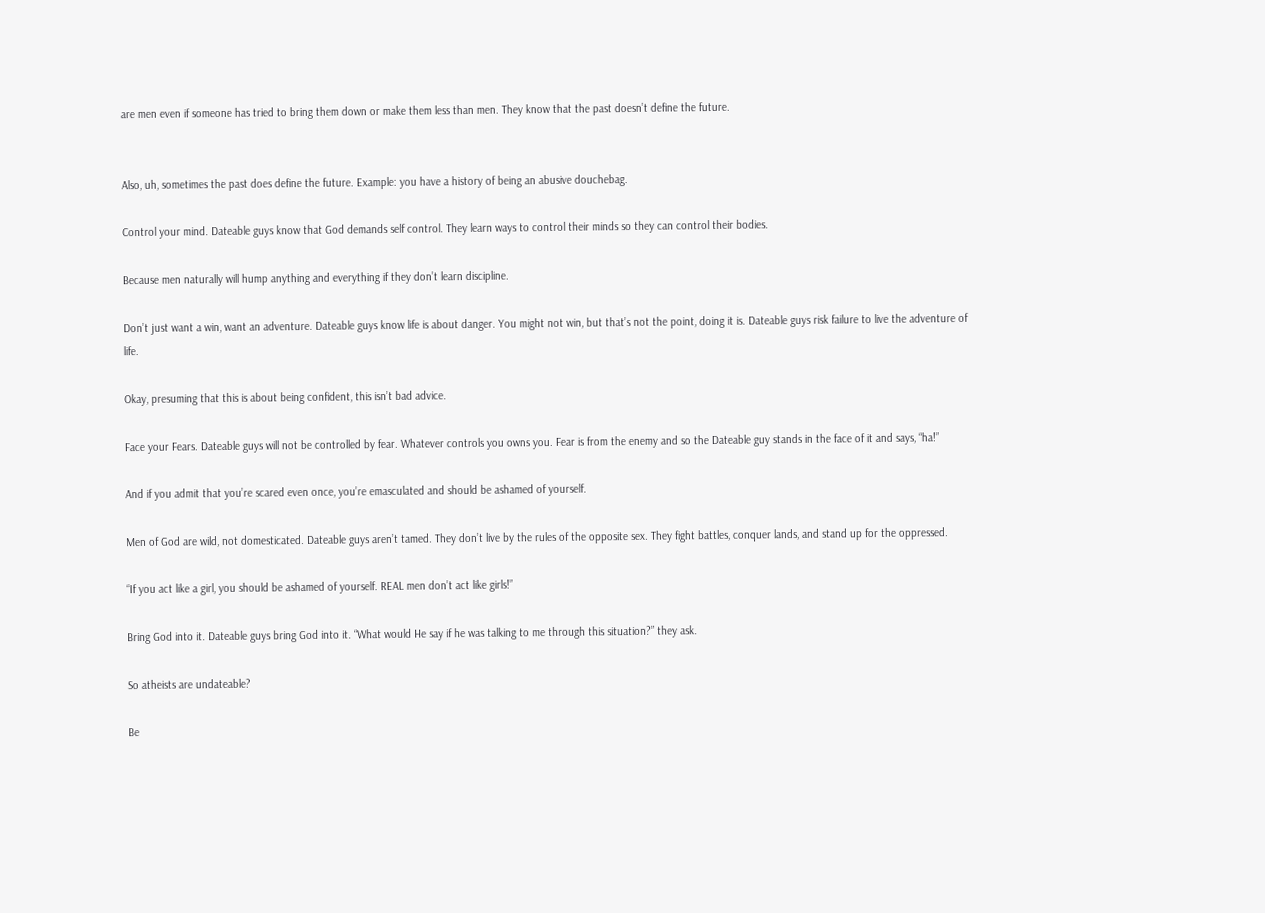are men even if someone has tried to bring them down or make them less than men. They know that the past doesn’t define the future.


Also, uh, sometimes the past does define the future. Example: you have a history of being an abusive douchebag.

Control your mind. Dateable guys know that God demands self control. They learn ways to control their minds so they can control their bodies.

Because men naturally will hump anything and everything if they don’t learn discipline.

Don’t just want a win, want an adventure. Dateable guys know life is about danger. You might not win, but that’s not the point, doing it is. Dateable guys risk failure to live the adventure of life.

Okay, presuming that this is about being confident, this isn’t bad advice.

Face your Fears. Dateable guys will not be controlled by fear. Whatever controls you owns you. Fear is from the enemy and so the Dateable guy stands in the face of it and says, “ha!”

And if you admit that you’re scared even once, you’re emasculated and should be ashamed of yourself.

Men of God are wild, not domesticated. Dateable guys aren’t tamed. They don’t live by the rules of the opposite sex. They fight battles, conquer lands, and stand up for the oppressed.

“If you act like a girl, you should be ashamed of yourself. REAL men don’t act like girls!”

Bring God into it. Dateable guys bring God into it. “What would He say if he was talking to me through this situation?” they ask.

So atheists are undateable?

Be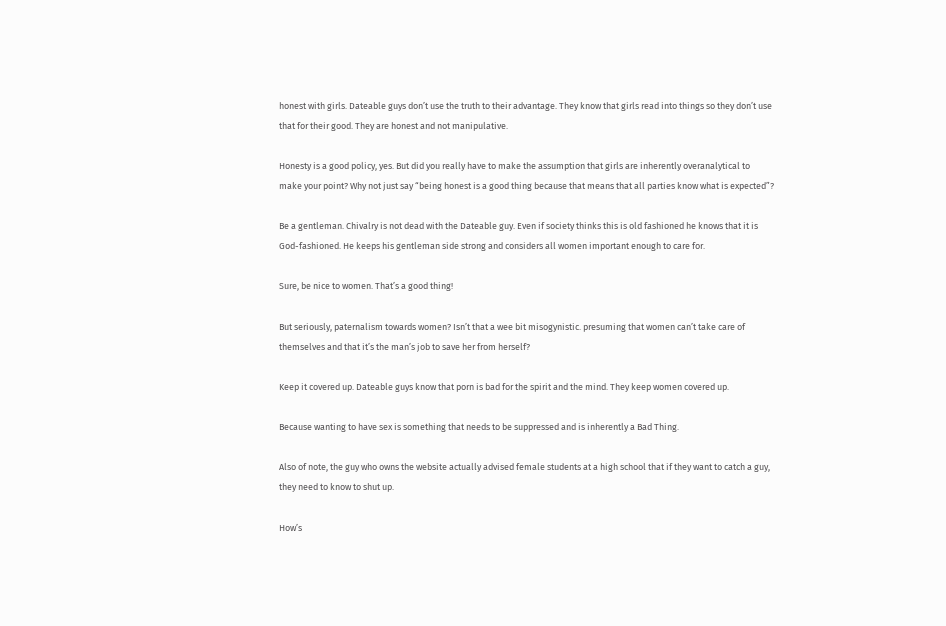honest with girls. Dateable guys don’t use the truth to their advantage. They know that girls read into things so they don’t use that for their good. They are honest and not manipulative.

Honesty is a good policy, yes. But did you really have to make the assumption that girls are inherently overanalytical to make your point? Why not just say “being honest is a good thing because that means that all parties know what is expected”?

Be a gentleman. Chivalry is not dead with the Dateable guy. Even if society thinks this is old fashioned he knows that it is God-fashioned. He keeps his gentleman side strong and considers all women important enough to care for.

Sure, be nice to women. That’s a good thing!

But seriously, paternalism towards women? Isn’t that a wee bit misogynistic. presuming that women can’t take care of themselves and that it’s the man’s job to save her from herself?

Keep it covered up. Dateable guys know that porn is bad for the spirit and the mind. They keep women covered up.

Because wanting to have sex is something that needs to be suppressed and is inherently a Bad Thing.

Also of note, the guy who owns the website actually advised female students at a high school that if they want to catch a guy, they need to know to shut up.

How’s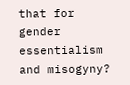that for gender essentialism and misogyny?